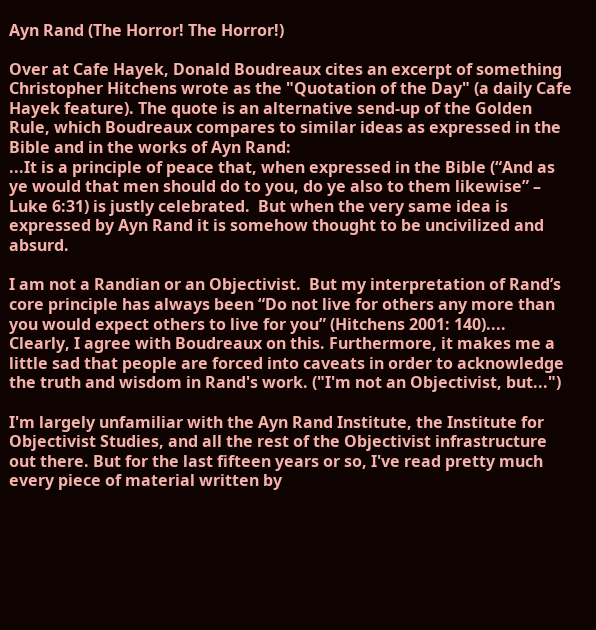Ayn Rand (The Horror! The Horror!)

Over at Cafe Hayek, Donald Boudreaux cites an excerpt of something Christopher Hitchens wrote as the "Quotation of the Day" (a daily Cafe Hayek feature). The quote is an alternative send-up of the Golden Rule, which Boudreaux compares to similar ideas as expressed in the Bible and in the works of Ayn Rand:
...It is a principle of peace that, when expressed in the Bible (“And as ye would that men should do to you, do ye also to them likewise” – Luke 6:31) is justly celebrated.  But when the very same idea is expressed by Ayn Rand it is somehow thought to be uncivilized and absurd.

I am not a Randian or an Objectivist.  But my interpretation of Rand’s core principle has always been “Do not live for others any more than you would expect others to live for you” (Hitchens 2001: 140)....
Clearly, I agree with Boudreaux on this. Furthermore, it makes me a little sad that people are forced into caveats in order to acknowledge the truth and wisdom in Rand's work. ("I'm not an Objectivist, but...")

I'm largely unfamiliar with the Ayn Rand Institute, the Institute for Objectivist Studies, and all the rest of the Objectivist infrastructure out there. But for the last fifteen years or so, I've read pretty much every piece of material written by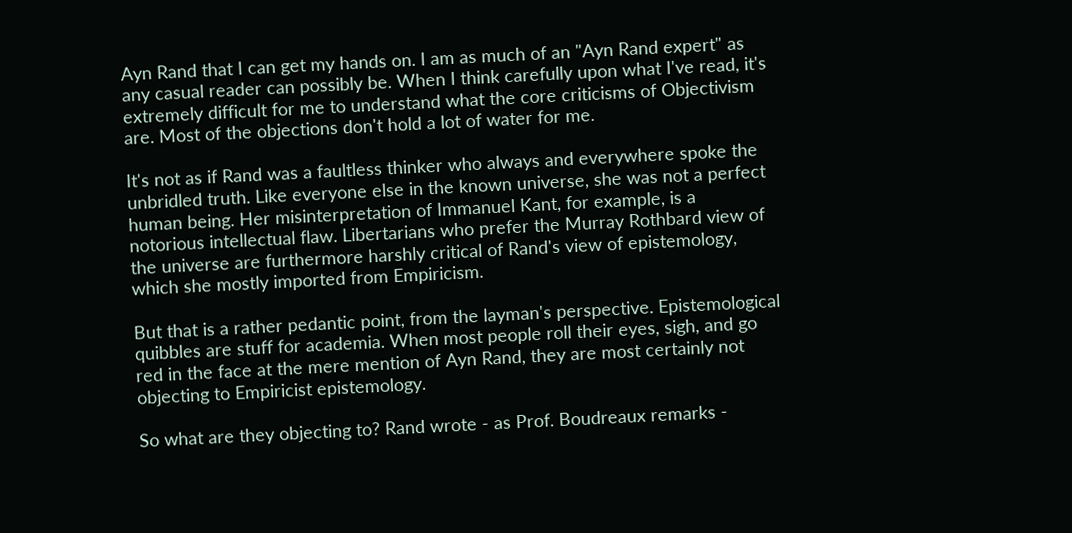Ayn Rand that I can get my hands on. I am as much of an "Ayn Rand expert" as any casual reader can possibly be. When I think carefully upon what I've read, it's extremely difficult for me to understand what the core criticisms of Objectivism are. Most of the objections don't hold a lot of water for me.

It's not as if Rand was a faultless thinker who always and everywhere spoke the unbridled truth. Like everyone else in the known universe, she was not a perfect human being. Her misinterpretation of Immanuel Kant, for example, is a notorious intellectual flaw. Libertarians who prefer the Murray Rothbard view of the universe are furthermore harshly critical of Rand's view of epistemology, which she mostly imported from Empiricism.

But that is a rather pedantic point, from the layman's perspective. Epistemological quibbles are stuff for academia. When most people roll their eyes, sigh, and go red in the face at the mere mention of Ayn Rand, they are most certainly not objecting to Empiricist epistemology.

So what are they objecting to? Rand wrote - as Prof. Boudreaux remarks -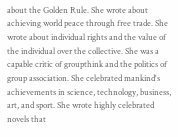about the Golden Rule. She wrote about achieving world peace through free trade. She wrote about individual rights and the value of the individual over the collective. She was a capable critic of groupthink and the politics of group association. She celebrated mankind's achievements in science, technology, business, art, and sport. She wrote highly celebrated novels that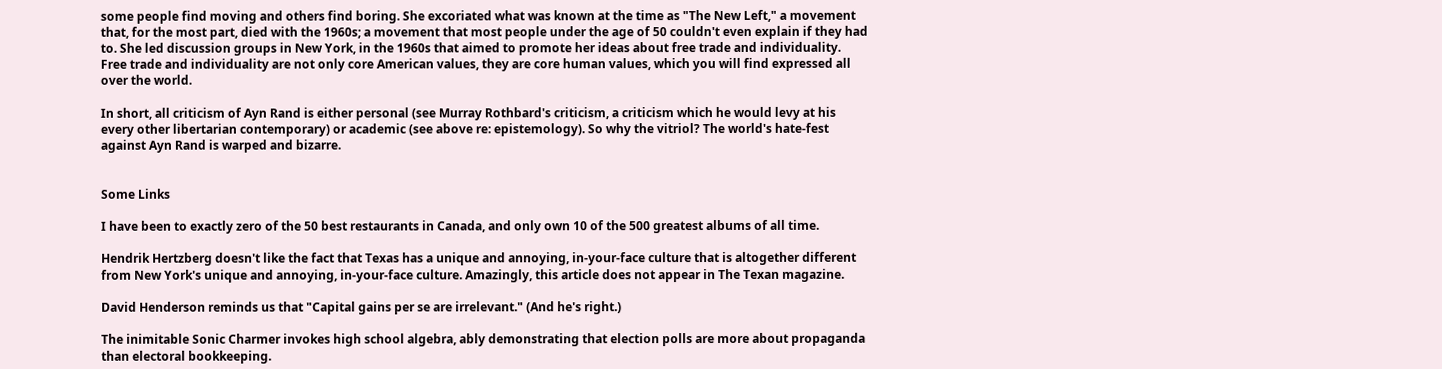some people find moving and others find boring. She excoriated what was known at the time as "The New Left," a movement that, for the most part, died with the 1960s; a movement that most people under the age of 50 couldn't even explain if they had to. She led discussion groups in New York, in the 1960s that aimed to promote her ideas about free trade and individuality. Free trade and individuality are not only core American values, they are core human values, which you will find expressed all over the world.

In short, all criticism of Ayn Rand is either personal (see Murray Rothbard's criticism, a criticism which he would levy at his every other libertarian contemporary) or academic (see above re: epistemology). So why the vitriol? The world's hate-fest against Ayn Rand is warped and bizarre.


Some Links

I have been to exactly zero of the 50 best restaurants in Canada, and only own 10 of the 500 greatest albums of all time.

Hendrik Hertzberg doesn't like the fact that Texas has a unique and annoying, in-your-face culture that is altogether different from New York's unique and annoying, in-your-face culture. Amazingly, this article does not appear in The Texan magazine.

David Henderson reminds us that "Capital gains per se are irrelevant." (And he's right.)

The inimitable Sonic Charmer invokes high school algebra, ably demonstrating that election polls are more about propaganda than electoral bookkeeping.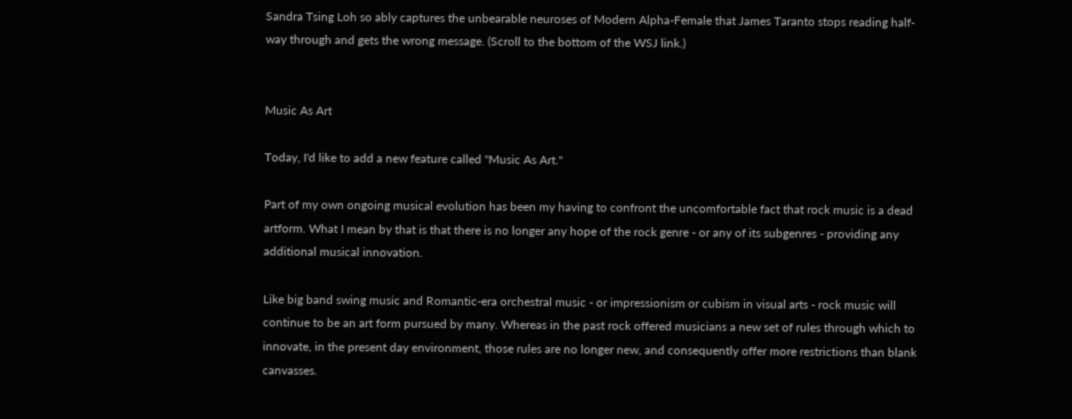Sandra Tsing Loh so ably captures the unbearable neuroses of Modern Alpha-Female that James Taranto stops reading half-way through and gets the wrong message. (Scroll to the bottom of the WSJ link.)


Music As Art

Today, I'd like to add a new feature called "Music As Art."

Part of my own ongoing musical evolution has been my having to confront the uncomfortable fact that rock music is a dead artform. What I mean by that is that there is no longer any hope of the rock genre - or any of its subgenres - providing any additional musical innovation.

Like big band swing music and Romantic-era orchestral music - or impressionism or cubism in visual arts - rock music will continue to be an art form pursued by many. Whereas in the past rock offered musicians a new set of rules through which to innovate, in the present day environment, those rules are no longer new, and consequently offer more restrictions than blank canvasses.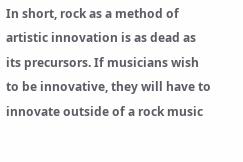In short, rock as a method of artistic innovation is as dead as its precursors. If musicians wish to be innovative, they will have to innovate outside of a rock music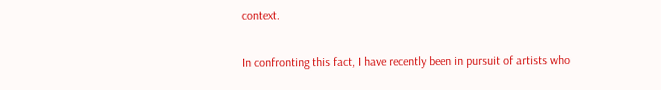context.

In confronting this fact, I have recently been in pursuit of artists who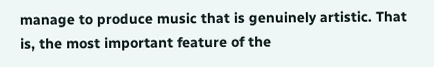manage to produce music that is genuinely artistic. That is, the most important feature of the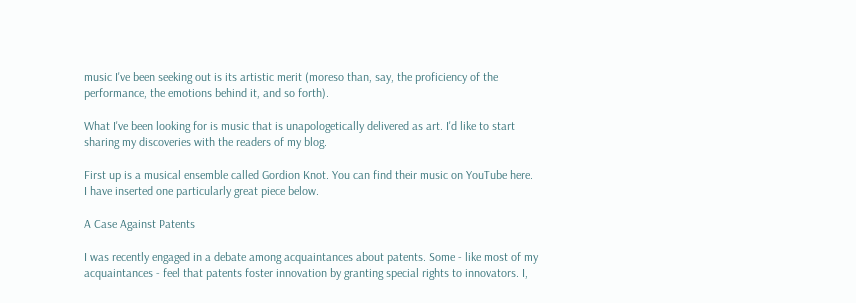music I've been seeking out is its artistic merit (moreso than, say, the proficiency of the performance, the emotions behind it, and so forth).

What I've been looking for is music that is unapologetically delivered as art. I'd like to start sharing my discoveries with the readers of my blog.

First up is a musical ensemble called Gordion Knot. You can find their music on YouTube here. I have inserted one particularly great piece below.

A Case Against Patents

I was recently engaged in a debate among acquaintances about patents. Some - like most of my acquaintances - feel that patents foster innovation by granting special rights to innovators. I,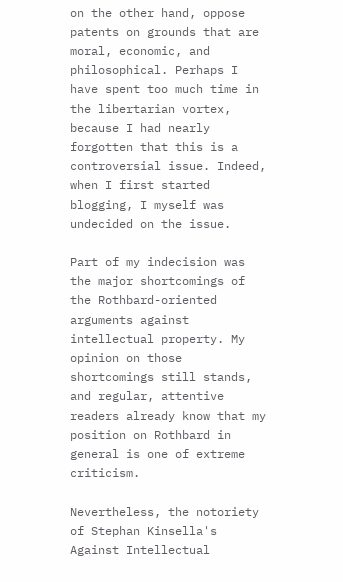on the other hand, oppose patents on grounds that are moral, economic, and philosophical. Perhaps I have spent too much time in the libertarian vortex, because I had nearly forgotten that this is a controversial issue. Indeed, when I first started blogging, I myself was undecided on the issue.

Part of my indecision was the major shortcomings of the Rothbard-oriented arguments against intellectual property. My opinion on those shortcomings still stands, and regular, attentive readers already know that my position on Rothbard in general is one of extreme criticism.

Nevertheless, the notoriety of Stephan Kinsella's Against Intellectual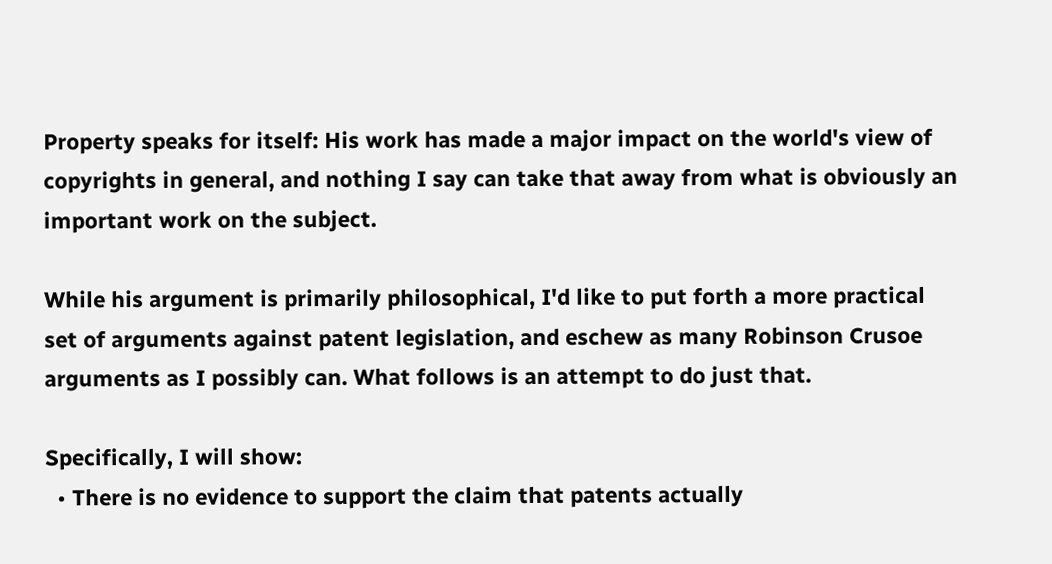Property speaks for itself: His work has made a major impact on the world's view of copyrights in general, and nothing I say can take that away from what is obviously an important work on the subject.

While his argument is primarily philosophical, I'd like to put forth a more practical set of arguments against patent legislation, and eschew as many Robinson Crusoe arguments as I possibly can. What follows is an attempt to do just that.

Specifically, I will show:
  • There is no evidence to support the claim that patents actually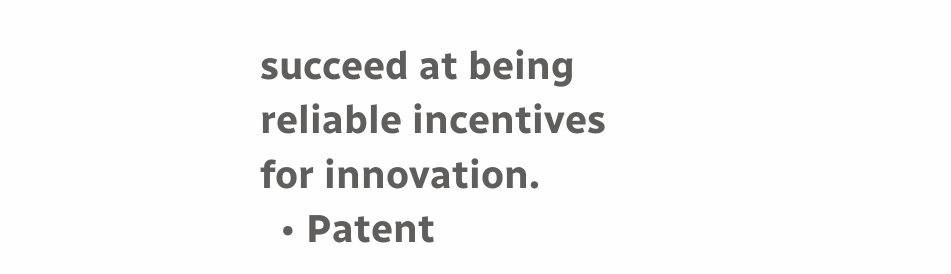succeed at being reliable incentives for innovation.
  • Patent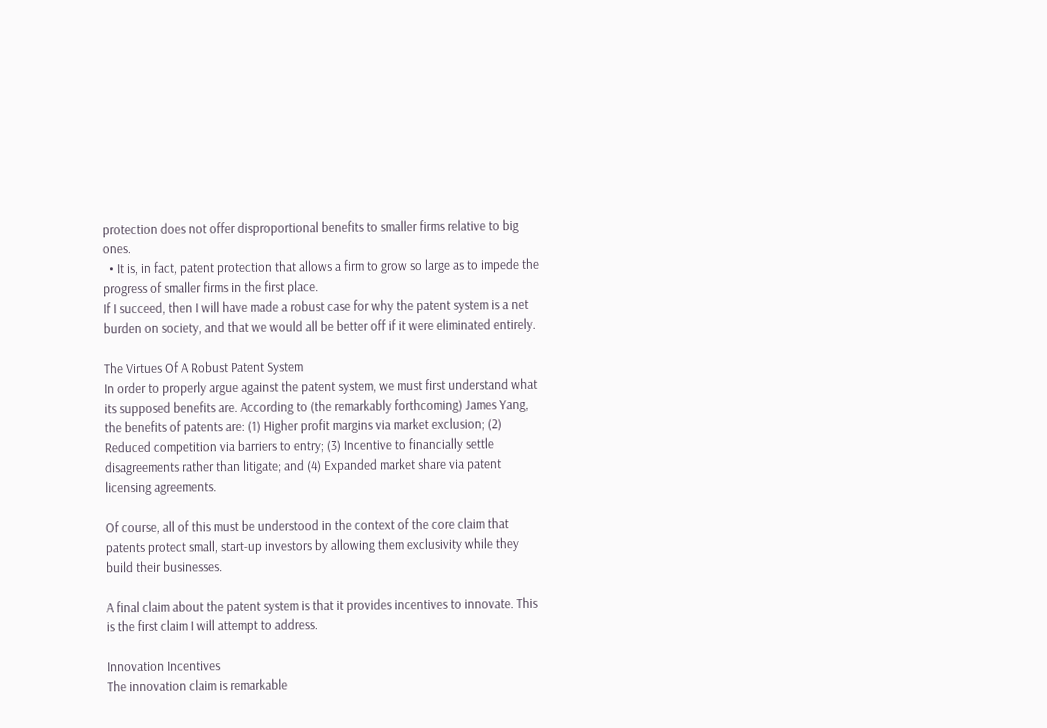protection does not offer disproportional benefits to smaller firms relative to big ones.
  • It is, in fact, patent protection that allows a firm to grow so large as to impede the progress of smaller firms in the first place.
If I succeed, then I will have made a robust case for why the patent system is a net burden on society, and that we would all be better off if it were eliminated entirely.

The Virtues Of A Robust Patent System
In order to properly argue against the patent system, we must first understand what its supposed benefits are. According to (the remarkably forthcoming) James Yang, the benefits of patents are: (1) Higher profit margins via market exclusion; (2) Reduced competition via barriers to entry; (3) Incentive to financially settle disagreements rather than litigate; and (4) Expanded market share via patent licensing agreements.

Of course, all of this must be understood in the context of the core claim that patents protect small, start-up investors by allowing them exclusivity while they build their businesses.

A final claim about the patent system is that it provides incentives to innovate. This is the first claim I will attempt to address.

Innovation Incentives
The innovation claim is remarkable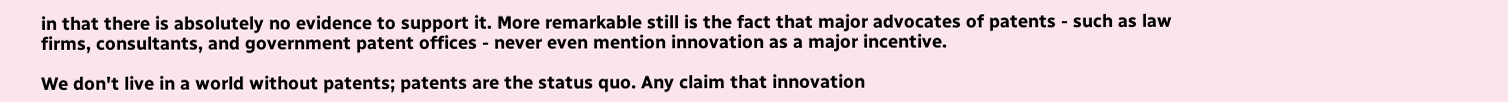in that there is absolutely no evidence to support it. More remarkable still is the fact that major advocates of patents - such as law firms, consultants, and government patent offices - never even mention innovation as a major incentive.

We don't live in a world without patents; patents are the status quo. Any claim that innovation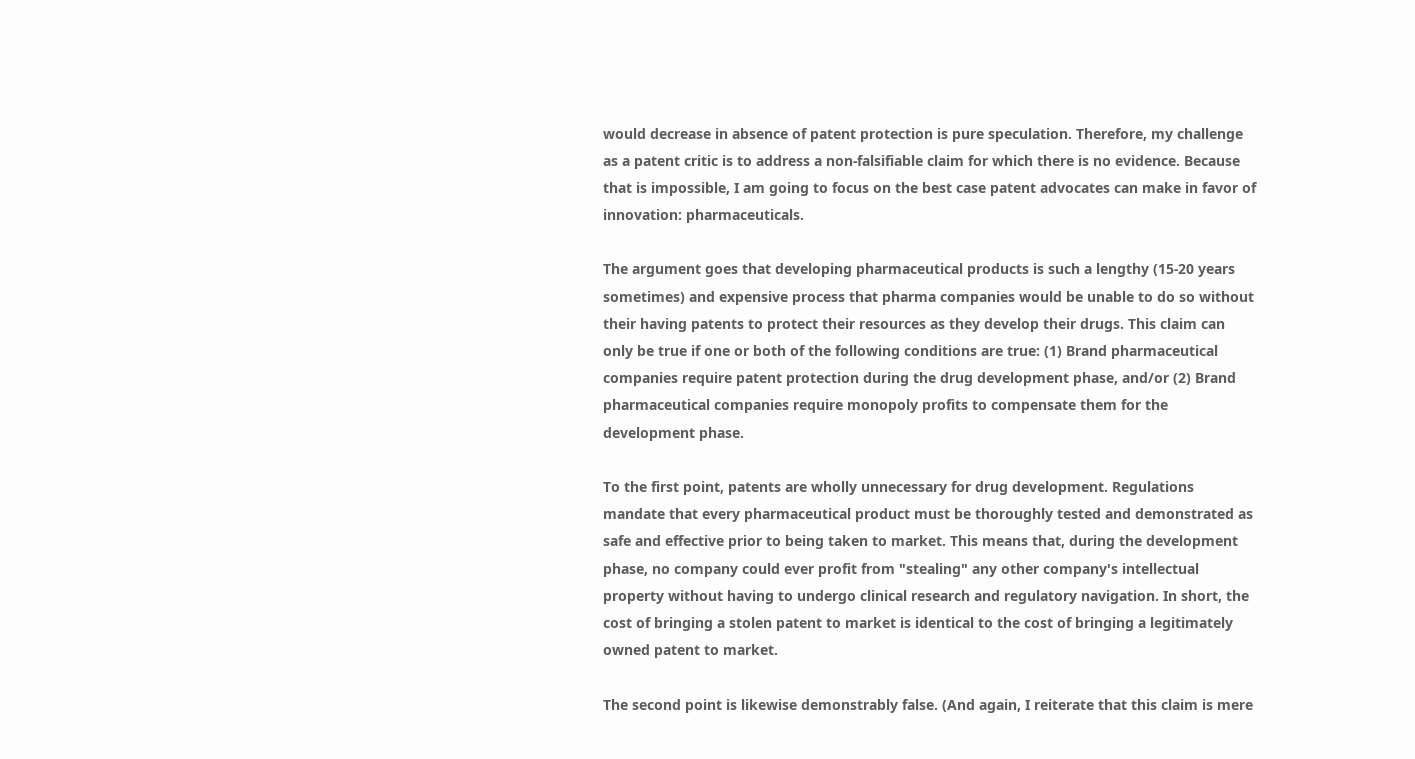would decrease in absence of patent protection is pure speculation. Therefore, my challenge as a patent critic is to address a non-falsifiable claim for which there is no evidence. Because that is impossible, I am going to focus on the best case patent advocates can make in favor of innovation: pharmaceuticals.

The argument goes that developing pharmaceutical products is such a lengthy (15-20 years sometimes) and expensive process that pharma companies would be unable to do so without their having patents to protect their resources as they develop their drugs. This claim can only be true if one or both of the following conditions are true: (1) Brand pharmaceutical companies require patent protection during the drug development phase, and/or (2) Brand pharmaceutical companies require monopoly profits to compensate them for the development phase.

To the first point, patents are wholly unnecessary for drug development. Regulations mandate that every pharmaceutical product must be thoroughly tested and demonstrated as safe and effective prior to being taken to market. This means that, during the development phase, no company could ever profit from "stealing" any other company's intellectual property without having to undergo clinical research and regulatory navigation. In short, the cost of bringing a stolen patent to market is identical to the cost of bringing a legitimately owned patent to market.

The second point is likewise demonstrably false. (And again, I reiterate that this claim is mere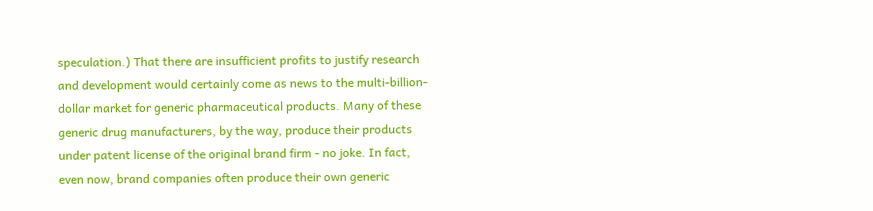speculation.) That there are insufficient profits to justify research and development would certainly come as news to the multi-billion-dollar market for generic pharmaceutical products. Many of these generic drug manufacturers, by the way, produce their products under patent license of the original brand firm - no joke. In fact, even now, brand companies often produce their own generic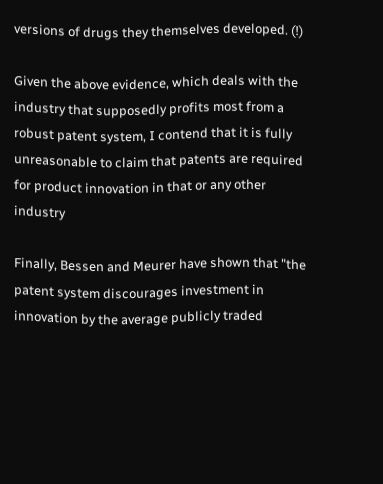versions of drugs they themselves developed. (!)

Given the above evidence, which deals with the industry that supposedly profits most from a robust patent system, I contend that it is fully unreasonable to claim that patents are required for product innovation in that or any other industry

Finally, Bessen and Meurer have shown that "the patent system discourages investment in innovation by the average publicly traded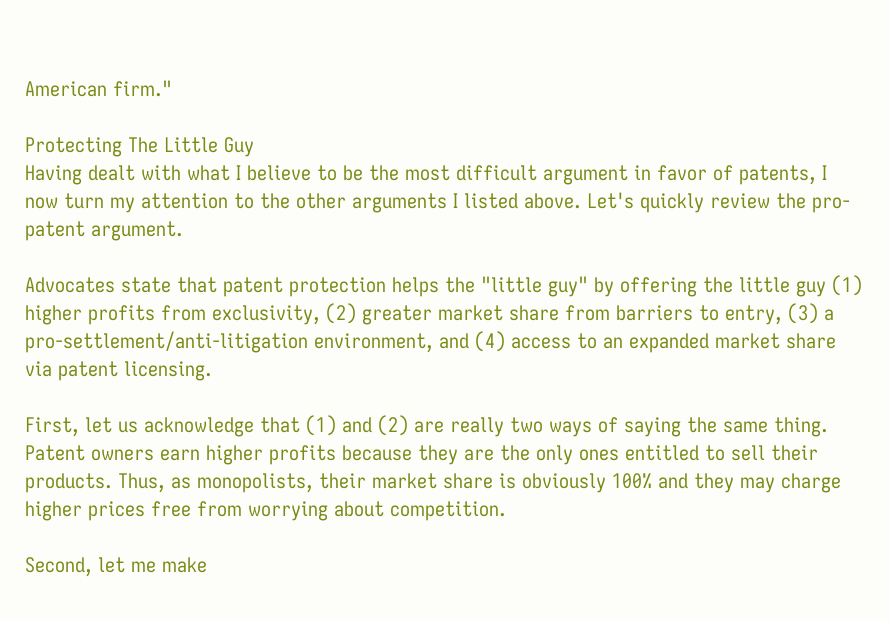American firm."

Protecting The Little Guy
Having dealt with what I believe to be the most difficult argument in favor of patents, I now turn my attention to the other arguments I listed above. Let's quickly review the pro-patent argument.

Advocates state that patent protection helps the "little guy" by offering the little guy (1) higher profits from exclusivity, (2) greater market share from barriers to entry, (3) a pro-settlement/anti-litigation environment, and (4) access to an expanded market share via patent licensing.

First, let us acknowledge that (1) and (2) are really two ways of saying the same thing. Patent owners earn higher profits because they are the only ones entitled to sell their products. Thus, as monopolists, their market share is obviously 100% and they may charge higher prices free from worrying about competition.

Second, let me make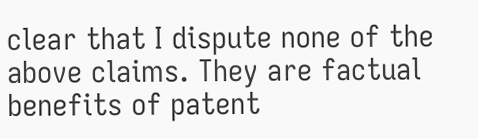clear that I dispute none of the above claims. They are factual benefits of patent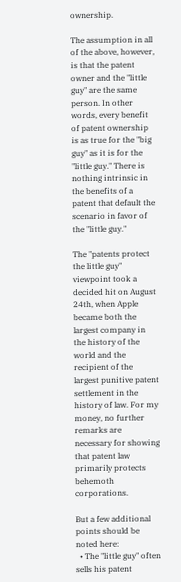ownership.

The assumption in all of the above, however, is that the patent owner and the "little guy" are the same person. In other words, every benefit of patent ownership is as true for the "big guy" as it is for the "little guy." There is nothing intrinsic in the benefits of a patent that default the scenario in favor of the "little guy."

The "patents protect the little guy" viewpoint took a decided hit on August 24th, when Apple became both the largest company in the history of the world and the recipient of the largest punitive patent settlement in the history of law. For my money, no further remarks are necessary for showing that patent law primarily protects behemoth corporations.

But a few additional points should be noted here:
  • The "little guy" often sells his patent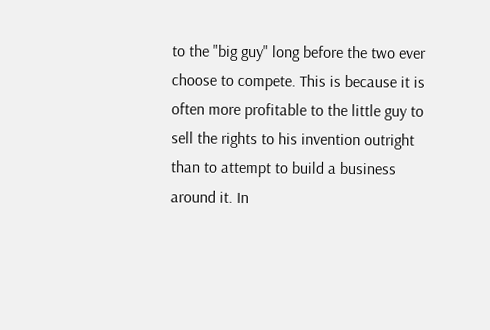to the "big guy" long before the two ever choose to compete. This is because it is often more profitable to the little guy to sell the rights to his invention outright than to attempt to build a business around it. In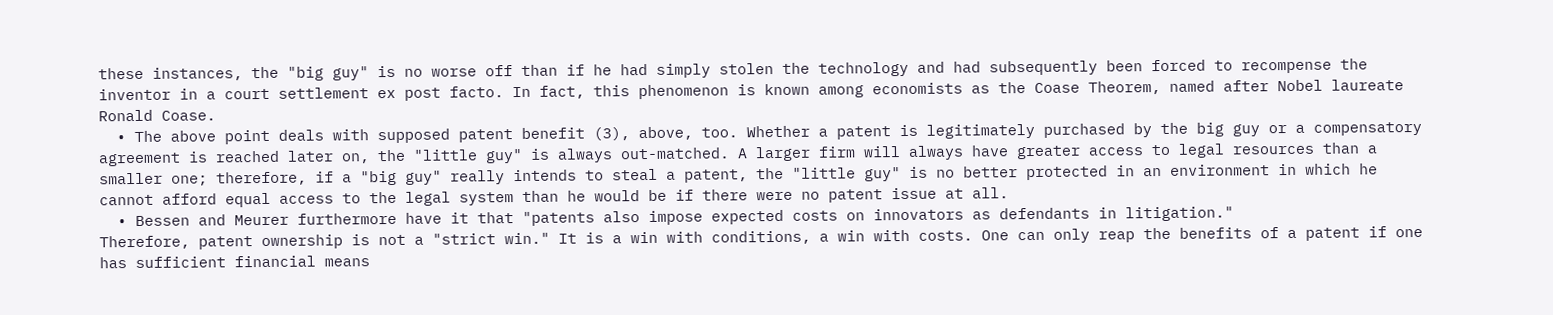these instances, the "big guy" is no worse off than if he had simply stolen the technology and had subsequently been forced to recompense the inventor in a court settlement ex post facto. In fact, this phenomenon is known among economists as the Coase Theorem, named after Nobel laureate Ronald Coase.
  • The above point deals with supposed patent benefit (3), above, too. Whether a patent is legitimately purchased by the big guy or a compensatory agreement is reached later on, the "little guy" is always out-matched. A larger firm will always have greater access to legal resources than a smaller one; therefore, if a "big guy" really intends to steal a patent, the "little guy" is no better protected in an environment in which he cannot afford equal access to the legal system than he would be if there were no patent issue at all.
  • Bessen and Meurer furthermore have it that "patents also impose expected costs on innovators as defendants in litigation."
Therefore, patent ownership is not a "strict win." It is a win with conditions, a win with costs. One can only reap the benefits of a patent if one has sufficient financial means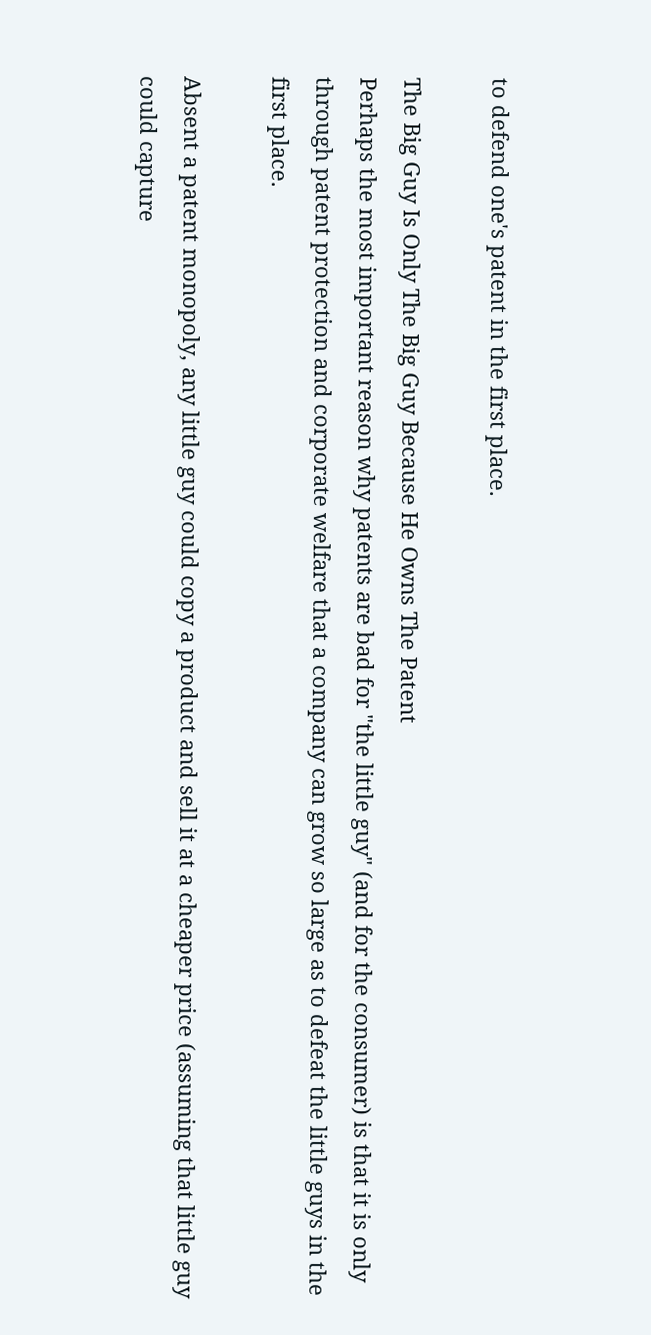to defend one's patent in the first place.

The Big Guy Is Only The Big Guy Because He Owns The Patent
Perhaps the most important reason why patents are bad for "the little guy" (and for the consumer) is that it is only through patent protection and corporate welfare that a company can grow so large as to defeat the little guys in the first place.

Absent a patent monopoly, any little guy could copy a product and sell it at a cheaper price (assuming that little guy could capture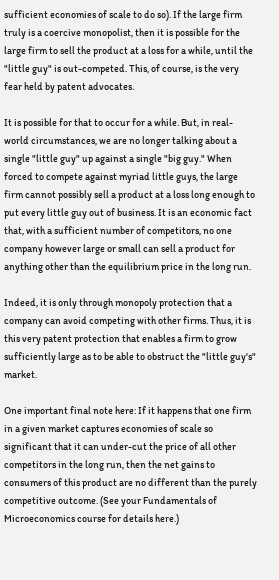sufficient economies of scale to do so). If the large firm truly is a coercive monopolist, then it is possible for the large firm to sell the product at a loss for a while, until the "little guy" is out-competed. This, of course, is the very fear held by patent advocates.

It is possible for that to occur for a while. But, in real-world circumstances, we are no longer talking about a single "little guy" up against a single "big guy." When forced to compete against myriad little guys, the large firm cannot possibly sell a product at a loss long enough to put every little guy out of business. It is an economic fact that, with a sufficient number of competitors, no one company however large or small can sell a product for anything other than the equilibrium price in the long run.

Indeed, it is only through monopoly protection that a company can avoid competing with other firms. Thus, it is this very patent protection that enables a firm to grow sufficiently large as to be able to obstruct the "little guy's" market.

One important final note here: If it happens that one firm in a given market captures economies of scale so significant that it can under-cut the price of all other competitors in the long run, then the net gains to consumers of this product are no different than the purely competitive outcome. (See your Fundamentals of Microeconomics course for details here.)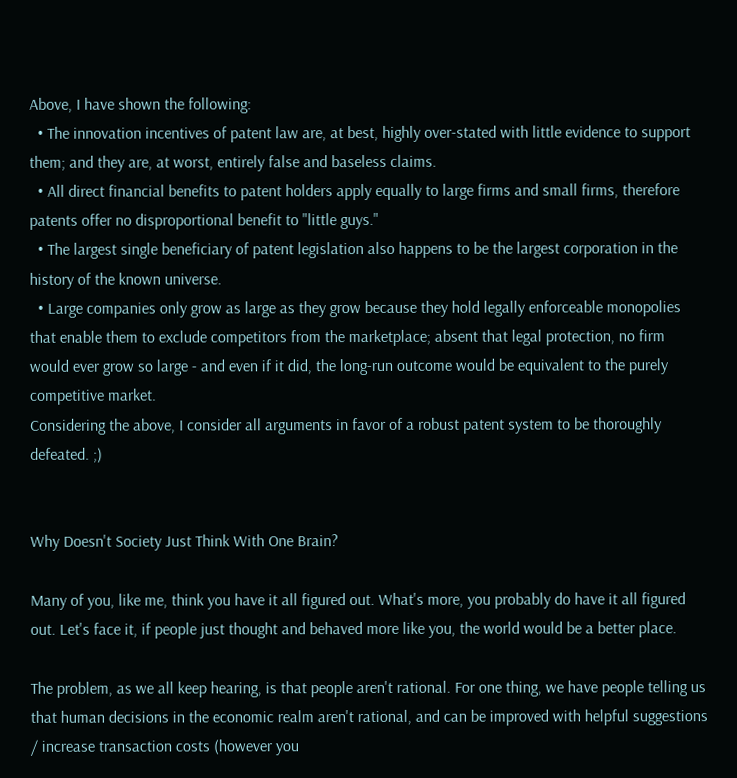Above, I have shown the following:
  • The innovation incentives of patent law are, at best, highly over-stated with little evidence to support them; and they are, at worst, entirely false and baseless claims.
  • All direct financial benefits to patent holders apply equally to large firms and small firms, therefore patents offer no disproportional benefit to "little guys."
  • The largest single beneficiary of patent legislation also happens to be the largest corporation in the history of the known universe.
  • Large companies only grow as large as they grow because they hold legally enforceable monopolies that enable them to exclude competitors from the marketplace; absent that legal protection, no firm would ever grow so large - and even if it did, the long-run outcome would be equivalent to the purely competitive market.
Considering the above, I consider all arguments in favor of a robust patent system to be thoroughly defeated. ;)


Why Doesn't Society Just Think With One Brain?

Many of you, like me, think you have it all figured out. What's more, you probably do have it all figured out. Let's face it, if people just thought and behaved more like you, the world would be a better place.

The problem, as we all keep hearing, is that people aren't rational. For one thing, we have people telling us that human decisions in the economic realm aren't rational, and can be improved with helpful suggestions / increase transaction costs (however you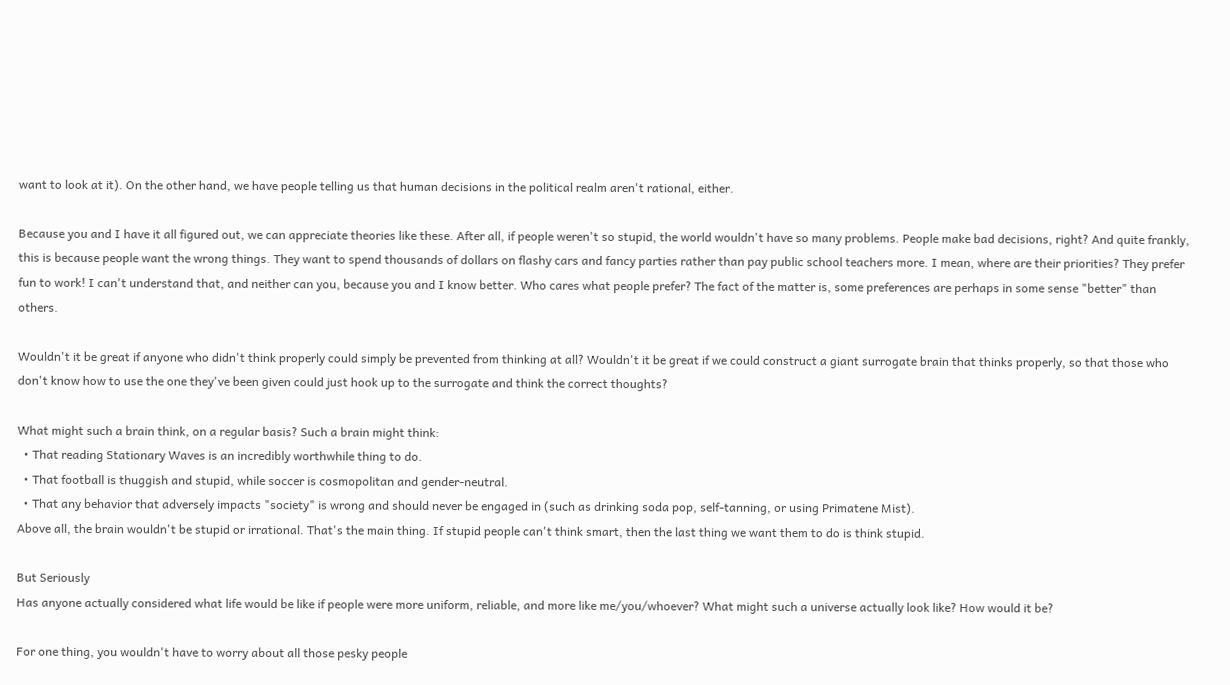want to look at it). On the other hand, we have people telling us that human decisions in the political realm aren't rational, either.

Because you and I have it all figured out, we can appreciate theories like these. After all, if people weren't so stupid, the world wouldn't have so many problems. People make bad decisions, right? And quite frankly, this is because people want the wrong things. They want to spend thousands of dollars on flashy cars and fancy parties rather than pay public school teachers more. I mean, where are their priorities? They prefer fun to work! I can't understand that, and neither can you, because you and I know better. Who cares what people prefer? The fact of the matter is, some preferences are perhaps in some sense "better" than others.

Wouldn't it be great if anyone who didn't think properly could simply be prevented from thinking at all? Wouldn't it be great if we could construct a giant surrogate brain that thinks properly, so that those who don't know how to use the one they've been given could just hook up to the surrogate and think the correct thoughts?

What might such a brain think, on a regular basis? Such a brain might think:
  • That reading Stationary Waves is an incredibly worthwhile thing to do.
  • That football is thuggish and stupid, while soccer is cosmopolitan and gender-neutral.
  • That any behavior that adversely impacts "society" is wrong and should never be engaged in (such as drinking soda pop, self-tanning, or using Primatene Mist).
Above all, the brain wouldn't be stupid or irrational. That's the main thing. If stupid people can't think smart, then the last thing we want them to do is think stupid.

But Seriously
Has anyone actually considered what life would be like if people were more uniform, reliable, and more like me/you/whoever? What might such a universe actually look like? How would it be?

For one thing, you wouldn't have to worry about all those pesky people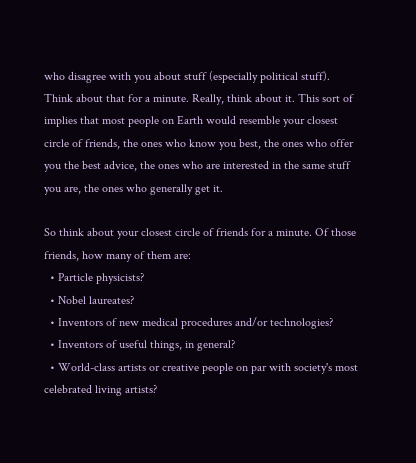who disagree with you about stuff (especially political stuff). Think about that for a minute. Really, think about it. This sort of implies that most people on Earth would resemble your closest circle of friends, the ones who know you best, the ones who offer you the best advice, the ones who are interested in the same stuff you are, the ones who generally get it.

So think about your closest circle of friends for a minute. Of those friends, how many of them are:
  • Particle physicists?
  • Nobel laureates?
  • Inventors of new medical procedures and/or technologies?
  • Inventors of useful things, in general?
  • World-class artists or creative people on par with society's most celebrated living artists?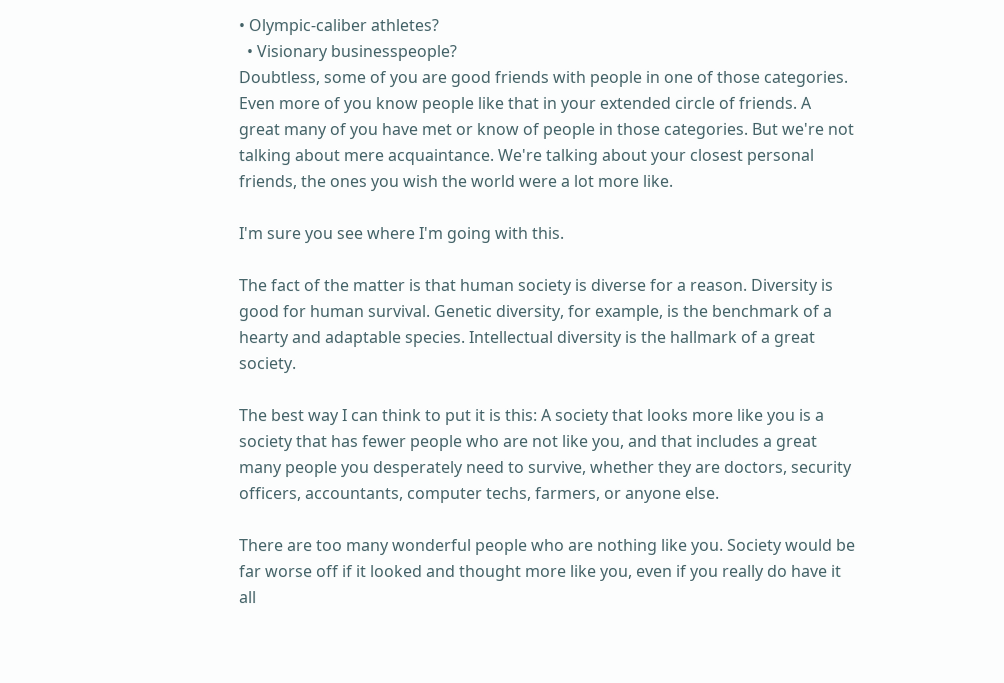• Olympic-caliber athletes?
  • Visionary businesspeople?
Doubtless, some of you are good friends with people in one of those categories. Even more of you know people like that in your extended circle of friends. A great many of you have met or know of people in those categories. But we're not talking about mere acquaintance. We're talking about your closest personal friends, the ones you wish the world were a lot more like.

I'm sure you see where I'm going with this.

The fact of the matter is that human society is diverse for a reason. Diversity is good for human survival. Genetic diversity, for example, is the benchmark of a hearty and adaptable species. Intellectual diversity is the hallmark of a great society.

The best way I can think to put it is this: A society that looks more like you is a society that has fewer people who are not like you, and that includes a great many people you desperately need to survive, whether they are doctors, security officers, accountants, computer techs, farmers, or anyone else.

There are too many wonderful people who are nothing like you. Society would be far worse off if it looked and thought more like you, even if you really do have it all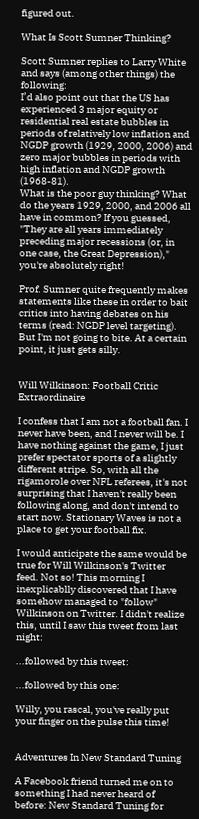figured out.

What Is Scott Sumner Thinking?

Scott Sumner replies to Larry White and says (among other things) the following:
I’d also point out that the US has experienced 3 major equity or residential real estate bubbles in periods of relatively low inflation and NGDP growth (1929, 2000, 2006) and zero major bubbles in periods with high inflation and NGDP growth (1968-81).
What is the poor guy thinking? What do the years 1929, 2000, and 2006 all have in common? If you guessed, "They are all years immediately preceding major recessions (or, in one case, the Great Depression)," you're absolutely right!

Prof. Sumner quite frequently makes statements like these in order to bait critics into having debates on his terms (read: NGDP level targeting). But I'm not going to bite. At a certain point, it just gets silly.


Will Wilkinson: Football Critic Extraordinaire

I confess that I am not a football fan. I never have been, and I never will be. I have nothing against the game, I just prefer spectator sports of a slightly different stripe. So, with all the rigamorole over NFL referees, it's not surprising that I haven't really been following along, and don't intend to start now. Stationary Waves is not a place to get your football fix.

I would anticipate the same would be true for Will Wilkinson's Twitter feed. Not so! This morning I inexplicablly discovered that I have somehow managed to "follow" Wilkinson on Twitter. I didn't realize this, until I saw this tweet from last night:

...followed by this tweet:

...followed by this one:

Willy, you rascal, you've really put your finger on the pulse this time!


Adventures In New Standard Tuning

A Facebook friend turned me on to something I had never heard of before: New Standard Tuning for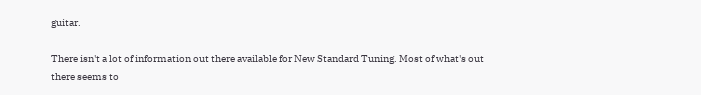guitar.

There isn't a lot of information out there available for New Standard Tuning. Most of what's out there seems to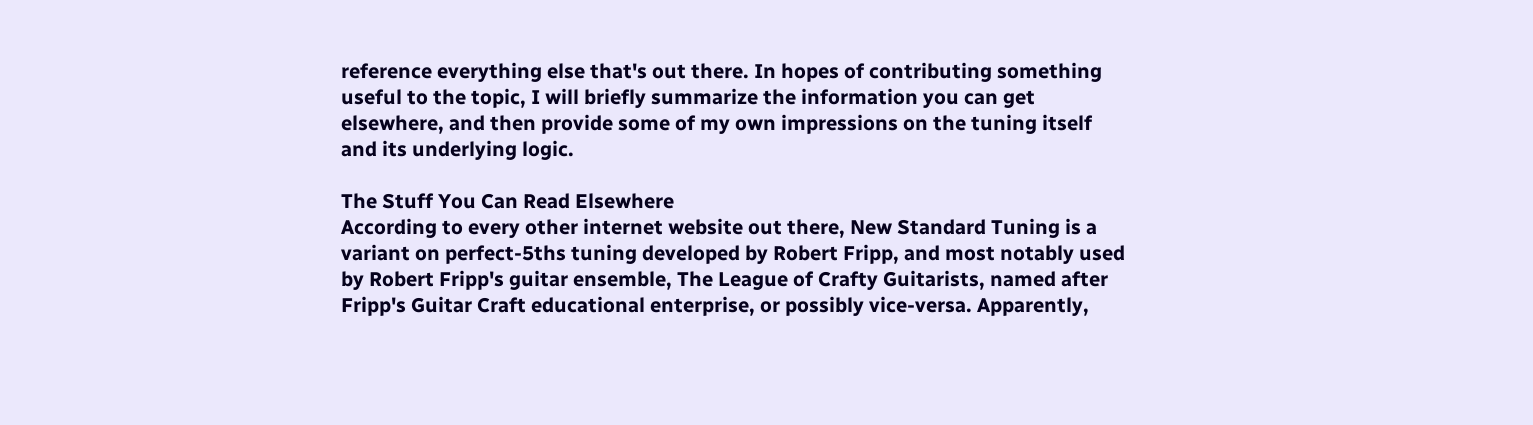reference everything else that's out there. In hopes of contributing something useful to the topic, I will briefly summarize the information you can get elsewhere, and then provide some of my own impressions on the tuning itself and its underlying logic.

The Stuff You Can Read Elsewhere
According to every other internet website out there, New Standard Tuning is a variant on perfect-5ths tuning developed by Robert Fripp, and most notably used by Robert Fripp's guitar ensemble, The League of Crafty Guitarists, named after Fripp's Guitar Craft educational enterprise, or possibly vice-versa. Apparently,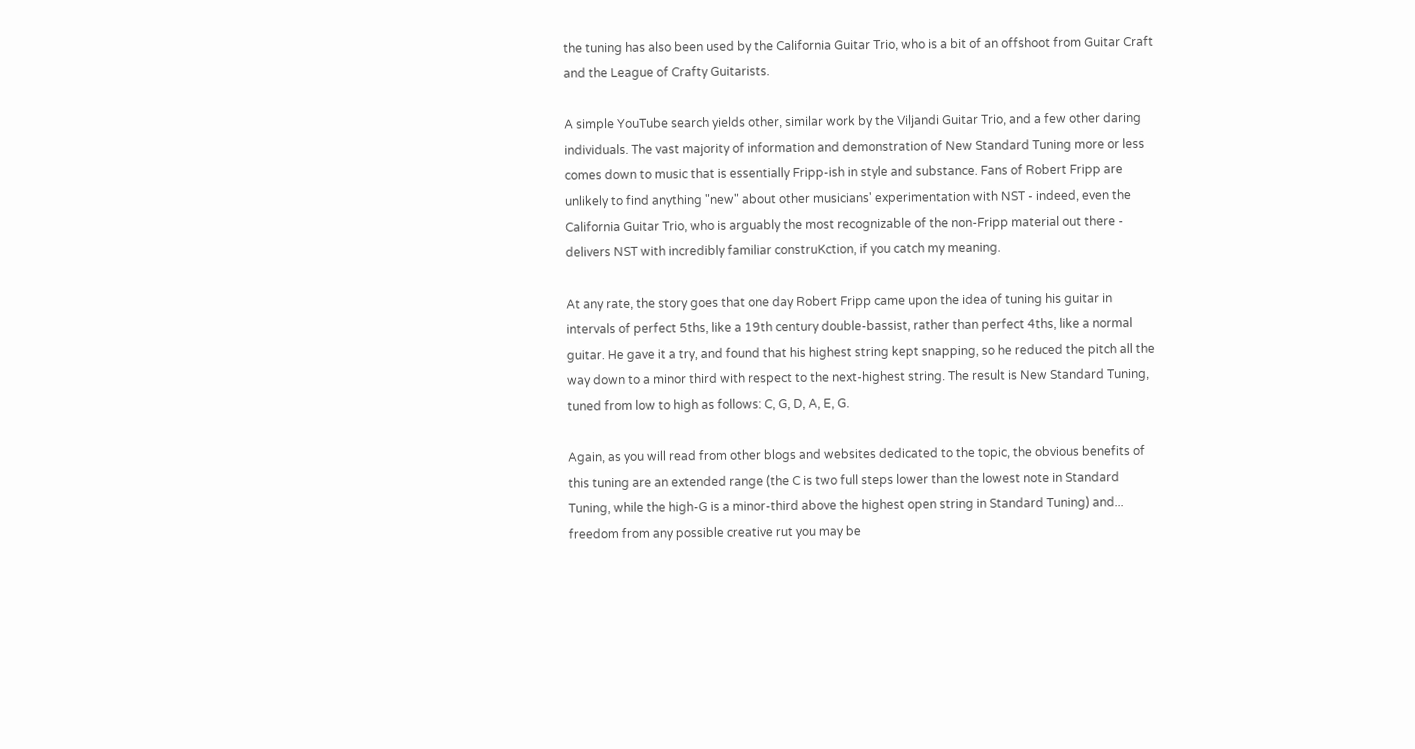the tuning has also been used by the California Guitar Trio, who is a bit of an offshoot from Guitar Craft and the League of Crafty Guitarists.

A simple YouTube search yields other, similar work by the Viljandi Guitar Trio, and a few other daring individuals. The vast majority of information and demonstration of New Standard Tuning more or less comes down to music that is essentially Fripp-ish in style and substance. Fans of Robert Fripp are unlikely to find anything "new" about other musicians' experimentation with NST - indeed, even the California Guitar Trio, who is arguably the most recognizable of the non-Fripp material out there - delivers NST with incredibly familiar construKction, if you catch my meaning.

At any rate, the story goes that one day Robert Fripp came upon the idea of tuning his guitar in intervals of perfect 5ths, like a 19th century double-bassist, rather than perfect 4ths, like a normal guitar. He gave it a try, and found that his highest string kept snapping, so he reduced the pitch all the way down to a minor third with respect to the next-highest string. The result is New Standard Tuning, tuned from low to high as follows: C, G, D, A, E, G.

Again, as you will read from other blogs and websites dedicated to the topic, the obvious benefits of this tuning are an extended range (the C is two full steps lower than the lowest note in Standard Tuning, while the high-G is a minor-third above the highest open string in Standard Tuning) and... freedom from any possible creative rut you may be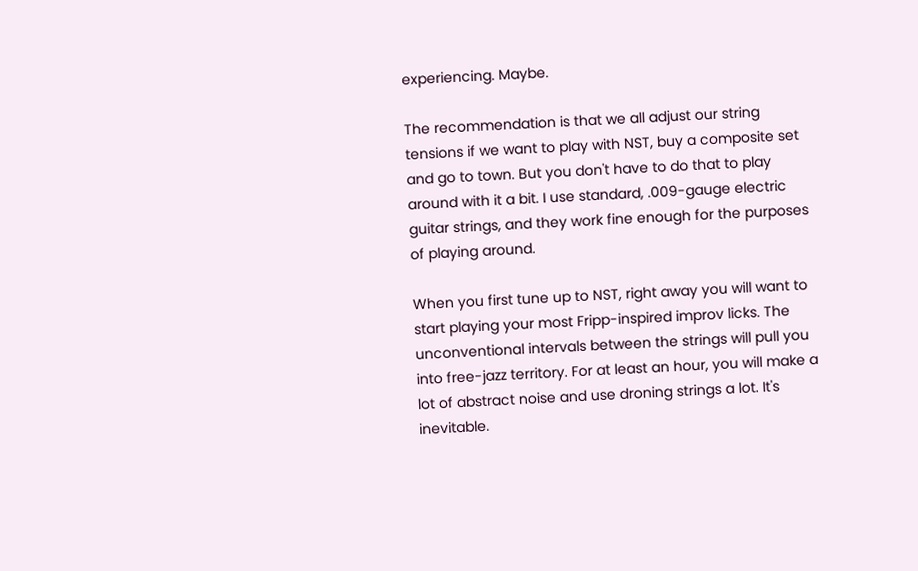experiencing. Maybe.

The recommendation is that we all adjust our string tensions if we want to play with NST, buy a composite set and go to town. But you don't have to do that to play around with it a bit. I use standard, .009-gauge electric guitar strings, and they work fine enough for the purposes of playing around.

When you first tune up to NST, right away you will want to start playing your most Fripp-inspired improv licks. The unconventional intervals between the strings will pull you into free-jazz territory. For at least an hour, you will make a lot of abstract noise and use droning strings a lot. It's inevitable.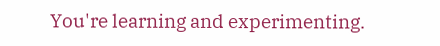You're learning and experimenting.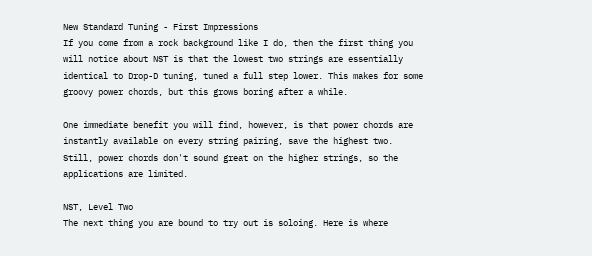New Standard Tuning - First Impressions
If you come from a rock background like I do, then the first thing you will notice about NST is that the lowest two strings are essentially identical to Drop-D tuning, tuned a full step lower. This makes for some groovy power chords, but this grows boring after a while.

One immediate benefit you will find, however, is that power chords are instantly available on every string pairing, save the highest two. Still, power chords don't sound great on the higher strings, so the applications are limited.

NST, Level Two
The next thing you are bound to try out is soloing. Here is where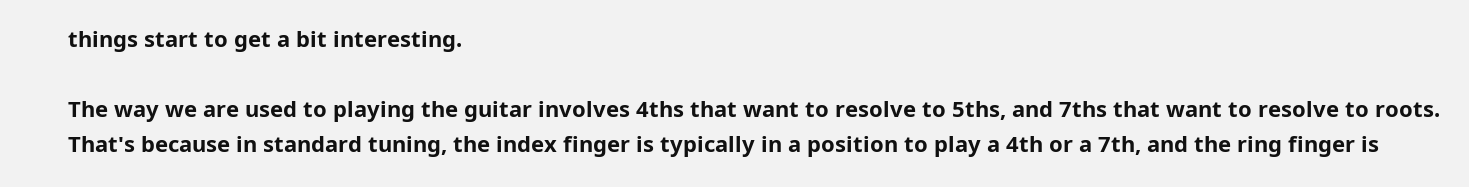things start to get a bit interesting.

The way we are used to playing the guitar involves 4ths that want to resolve to 5ths, and 7ths that want to resolve to roots. That's because in standard tuning, the index finger is typically in a position to play a 4th or a 7th, and the ring finger is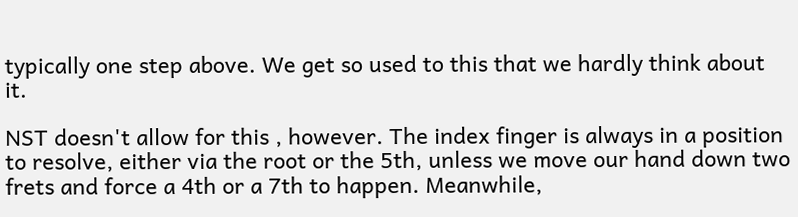typically one step above. We get so used to this that we hardly think about it.

NST doesn't allow for this , however. The index finger is always in a position to resolve, either via the root or the 5th, unless we move our hand down two frets and force a 4th or a 7th to happen. Meanwhile,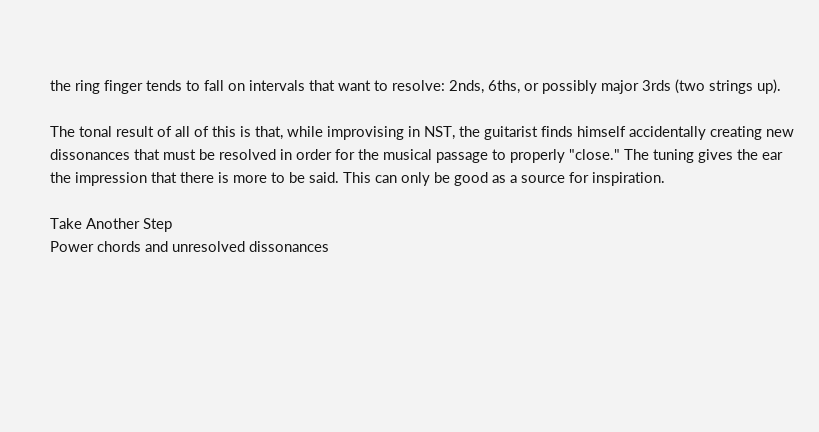the ring finger tends to fall on intervals that want to resolve: 2nds, 6ths, or possibly major 3rds (two strings up).

The tonal result of all of this is that, while improvising in NST, the guitarist finds himself accidentally creating new dissonances that must be resolved in order for the musical passage to properly "close." The tuning gives the ear the impression that there is more to be said. This can only be good as a source for inspiration.

Take Another Step
Power chords and unresolved dissonances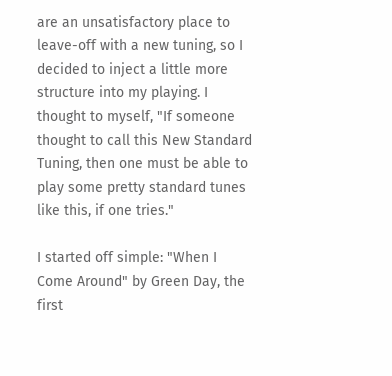are an unsatisfactory place to leave-off with a new tuning, so I decided to inject a little more structure into my playing. I thought to myself, "If someone thought to call this New Standard Tuning, then one must be able to play some pretty standard tunes like this, if one tries."

I started off simple: "When I Come Around" by Green Day, the first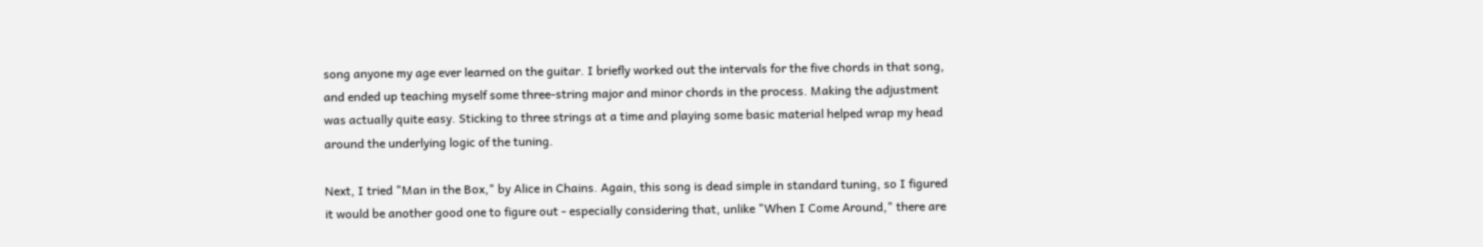song anyone my age ever learned on the guitar. I briefly worked out the intervals for the five chords in that song, and ended up teaching myself some three-string major and minor chords in the process. Making the adjustment was actually quite easy. Sticking to three strings at a time and playing some basic material helped wrap my head around the underlying logic of the tuning.

Next, I tried "Man in the Box," by Alice in Chains. Again, this song is dead simple in standard tuning, so I figured it would be another good one to figure out - especially considering that, unlike "When I Come Around," there are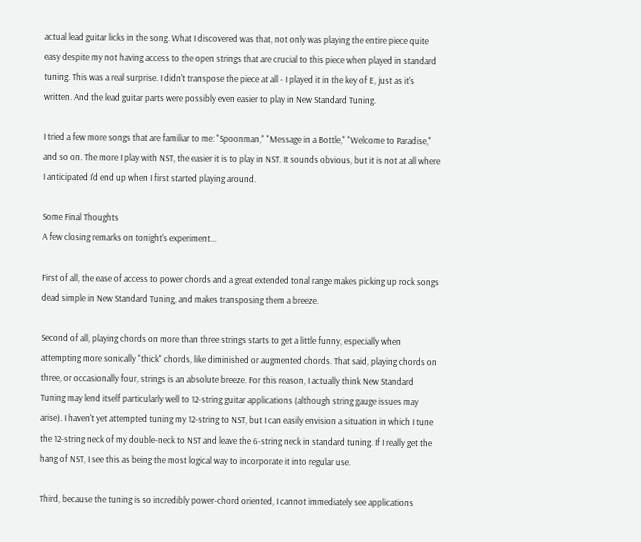actual lead guitar licks in the song. What I discovered was that, not only was playing the entire piece quite easy despite my not having access to the open strings that are crucial to this piece when played in standard tuning. This was a real surprise. I didn't transpose the piece at all - I played it in the key of E, just as it's written. And the lead guitar parts were possibly even easier to play in New Standard Tuning.

I tried a few more songs that are familiar to me: "Spoonman," "Message in a Bottle," "Welcome to Paradise," and so on. The more I play with NST, the easier it is to play in NST. It sounds obvious, but it is not at all where I anticipated I'd end up when I first started playing around.

Some Final Thoughts
A few closing remarks on tonight's experiment...

First of all, the ease of access to power chords and a great extended tonal range makes picking up rock songs dead simple in New Standard Tuning, and makes transposing them a breeze.

Second of all, playing chords on more than three strings starts to get a little funny, especially when attempting more sonically "thick" chords, like diminished or augmented chords. That said, playing chords on three, or occasionally four, strings is an absolute breeze. For this reason, I actually think New Standard Tuning may lend itself particularly well to 12-string guitar applications (although string gauge issues may arise). I haven't yet attempted tuning my 12-string to NST, but I can easily envision a situation in which I tune the 12-string neck of my double-neck to NST and leave the 6-string neck in standard tuning. If I really get the hang of NST, I see this as being the most logical way to incorporate it into regular use.

Third, because the tuning is so incredibly power-chord oriented, I cannot immediately see applications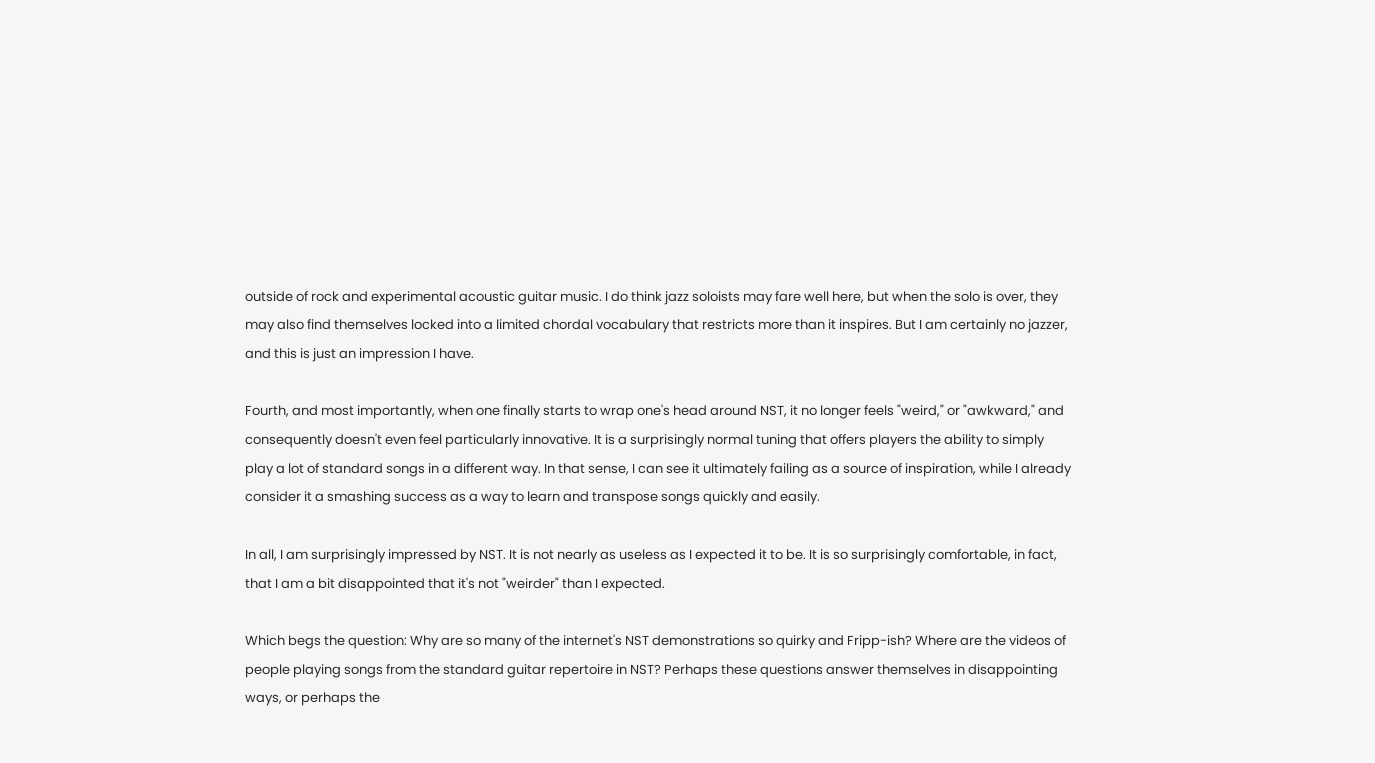outside of rock and experimental acoustic guitar music. I do think jazz soloists may fare well here, but when the solo is over, they may also find themselves locked into a limited chordal vocabulary that restricts more than it inspires. But I am certainly no jazzer, and this is just an impression I have.

Fourth, and most importantly, when one finally starts to wrap one's head around NST, it no longer feels "weird," or "awkward," and consequently doesn't even feel particularly innovative. It is a surprisingly normal tuning that offers players the ability to simply play a lot of standard songs in a different way. In that sense, I can see it ultimately failing as a source of inspiration, while I already consider it a smashing success as a way to learn and transpose songs quickly and easily.

In all, I am surprisingly impressed by NST. It is not nearly as useless as I expected it to be. It is so surprisingly comfortable, in fact, that I am a bit disappointed that it's not "weirder" than I expected.

Which begs the question: Why are so many of the internet's NST demonstrations so quirky and Fripp-ish? Where are the videos of people playing songs from the standard guitar repertoire in NST? Perhaps these questions answer themselves in disappointing ways, or perhaps the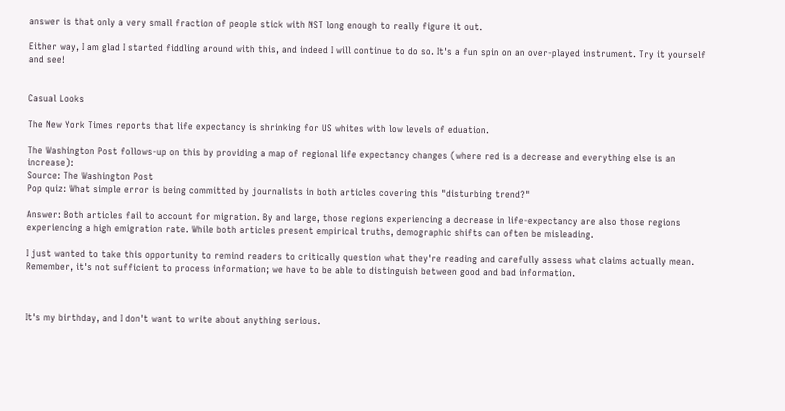answer is that only a very small fraction of people stick with NST long enough to really figure it out.

Either way, I am glad I started fiddling around with this, and indeed I will continue to do so. It's a fun spin on an over-played instrument. Try it yourself and see!


Casual Looks

The New York Times reports that life expectancy is shrinking for US whites with low levels of eduation.

The Washington Post follows-up on this by providing a map of regional life expectancy changes (where red is a decrease and everything else is an increase):
Source: The Washington Post
Pop quiz: What simple error is being committed by journalists in both articles covering this "disturbing trend?"

Answer: Both articles fail to account for migration. By and large, those regions experiencing a decrease in life-expectancy are also those regions experiencing a high emigration rate. While both articles present empirical truths, demographic shifts can often be misleading.

I just wanted to take this opportunity to remind readers to critically question what they're reading and carefully assess what claims actually mean. Remember, it's not sufficient to process information; we have to be able to distinguish between good and bad information.



It's my birthday, and I don't want to write about anything serious.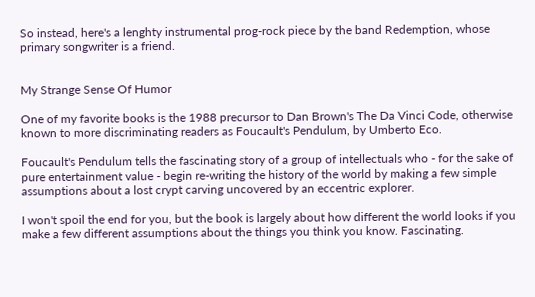So instead, here's a lenghty instrumental prog-rock piece by the band Redemption, whose primary songwriter is a friend.


My Strange Sense Of Humor

One of my favorite books is the 1988 precursor to Dan Brown's The Da Vinci Code, otherwise known to more discriminating readers as Foucault's Pendulum, by Umberto Eco.

Foucault's Pendulum tells the fascinating story of a group of intellectuals who - for the sake of pure entertainment value - begin re-writing the history of the world by making a few simple assumptions about a lost crypt carving uncovered by an eccentric explorer.

I won't spoil the end for you, but the book is largely about how different the world looks if you make a few different assumptions about the things you think you know. Fascinating.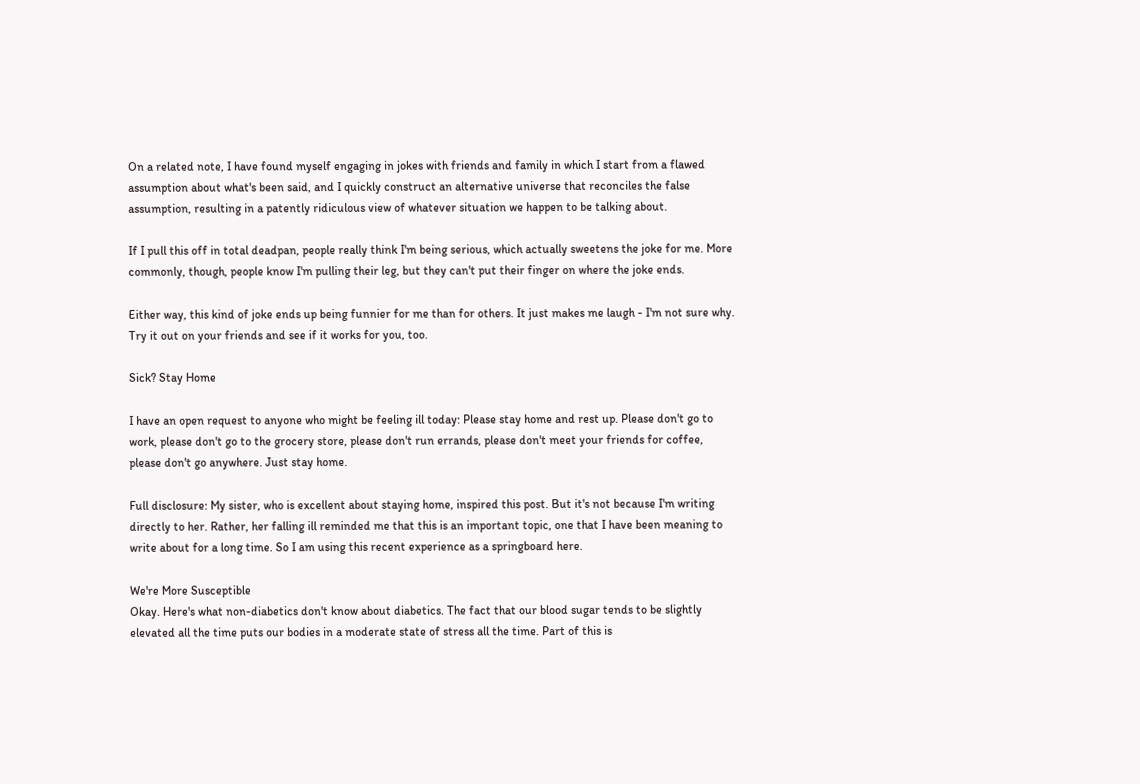On a related note, I have found myself engaging in jokes with friends and family in which I start from a flawed assumption about what's been said, and I quickly construct an alternative universe that reconciles the false assumption, resulting in a patently ridiculous view of whatever situation we happen to be talking about.

If I pull this off in total deadpan, people really think I'm being serious, which actually sweetens the joke for me. More commonly, though, people know I'm pulling their leg, but they can't put their finger on where the joke ends.

Either way, this kind of joke ends up being funnier for me than for others. It just makes me laugh - I'm not sure why. Try it out on your friends and see if it works for you, too.

Sick? Stay Home

I have an open request to anyone who might be feeling ill today: Please stay home and rest up. Please don't go to work, please don't go to the grocery store, please don't run errands, please don't meet your friends for coffee, please don't go anywhere. Just stay home.

Full disclosure: My sister, who is excellent about staying home, inspired this post. But it's not because I'm writing directly to her. Rather, her falling ill reminded me that this is an important topic, one that I have been meaning to write about for a long time. So I am using this recent experience as a springboard here.

We're More Susceptible
Okay. Here's what non-diabetics don't know about diabetics. The fact that our blood sugar tends to be slightly elevated all the time puts our bodies in a moderate state of stress all the time. Part of this is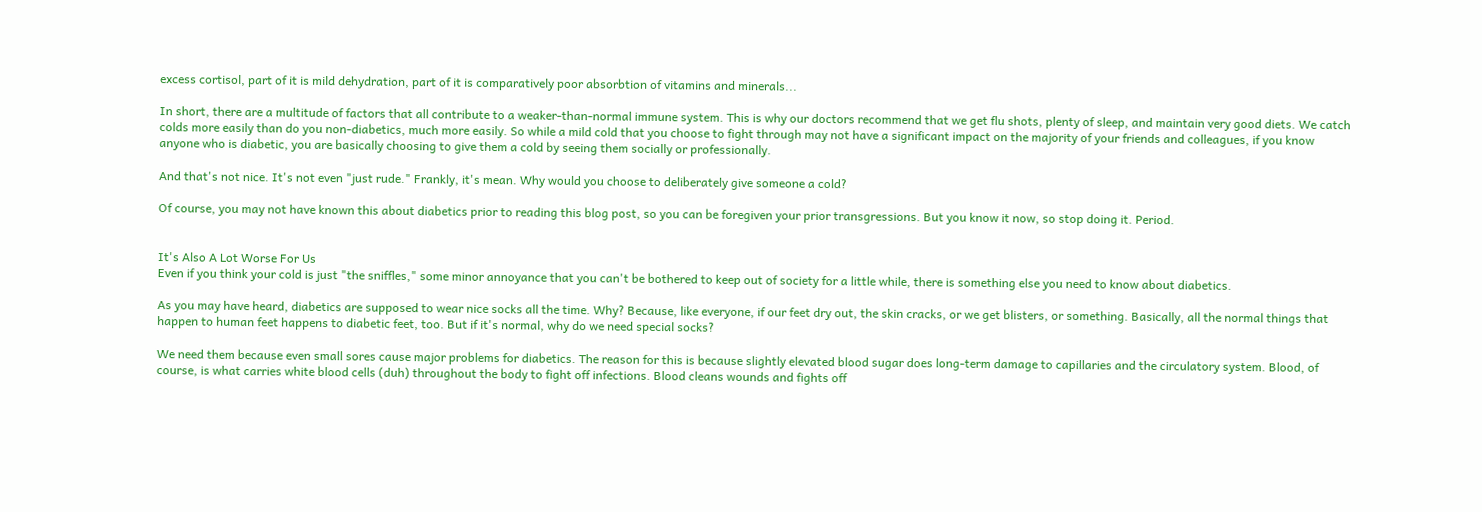excess cortisol, part of it is mild dehydration, part of it is comparatively poor absorbtion of vitamins and minerals...

In short, there are a multitude of factors that all contribute to a weaker-than-normal immune system. This is why our doctors recommend that we get flu shots, plenty of sleep, and maintain very good diets. We catch colds more easily than do you non-diabetics, much more easily. So while a mild cold that you choose to fight through may not have a significant impact on the majority of your friends and colleagues, if you know anyone who is diabetic, you are basically choosing to give them a cold by seeing them socially or professionally.

And that's not nice. It's not even "just rude." Frankly, it's mean. Why would you choose to deliberately give someone a cold?

Of course, you may not have known this about diabetics prior to reading this blog post, so you can be foregiven your prior transgressions. But you know it now, so stop doing it. Period.


It's Also A Lot Worse For Us
Even if you think your cold is just "the sniffles," some minor annoyance that you can't be bothered to keep out of society for a little while, there is something else you need to know about diabetics.

As you may have heard, diabetics are supposed to wear nice socks all the time. Why? Because, like everyone, if our feet dry out, the skin cracks, or we get blisters, or something. Basically, all the normal things that happen to human feet happens to diabetic feet, too. But if it's normal, why do we need special socks?

We need them because even small sores cause major problems for diabetics. The reason for this is because slightly elevated blood sugar does long-term damage to capillaries and the circulatory system. Blood, of course, is what carries white blood cells (duh) throughout the body to fight off infections. Blood cleans wounds and fights off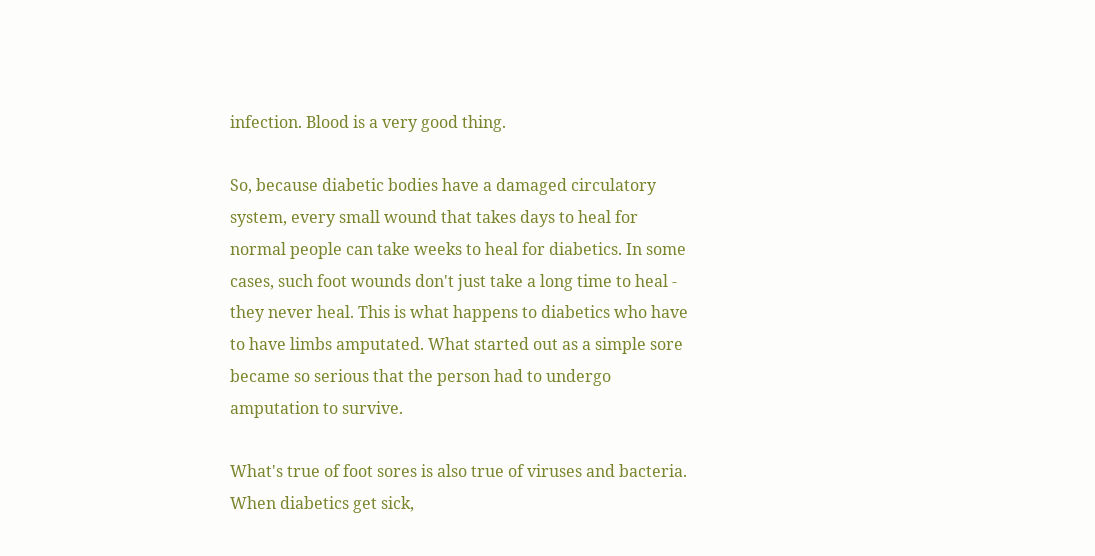infection. Blood is a very good thing.

So, because diabetic bodies have a damaged circulatory system, every small wound that takes days to heal for normal people can take weeks to heal for diabetics. In some cases, such foot wounds don't just take a long time to heal - they never heal. This is what happens to diabetics who have to have limbs amputated. What started out as a simple sore became so serious that the person had to undergo amputation to survive.

What's true of foot sores is also true of viruses and bacteria. When diabetics get sick,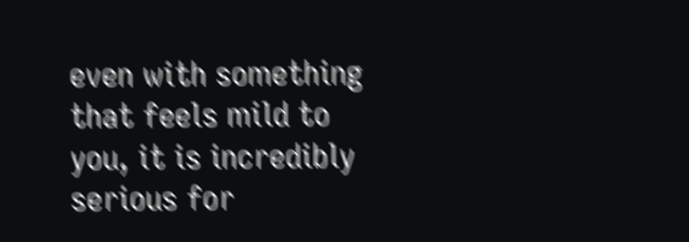even with something that feels mild to you, it is incredibly serious for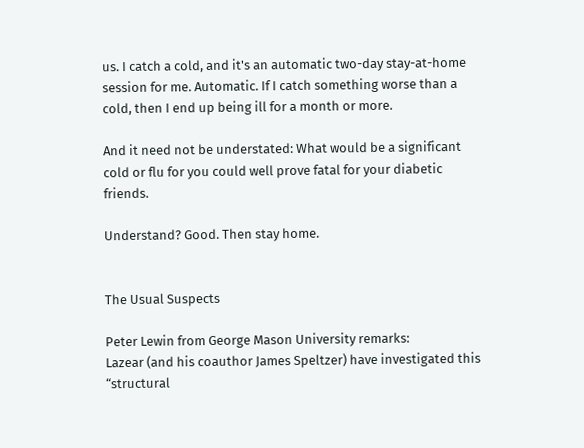us. I catch a cold, and it's an automatic two-day stay-at-home session for me. Automatic. If I catch something worse than a cold, then I end up being ill for a month or more.

And it need not be understated: What would be a significant cold or flu for you could well prove fatal for your diabetic friends.

Understand? Good. Then stay home.


The Usual Suspects

Peter Lewin from George Mason University remarks:
Lazear (and his coauthor James Speltzer) have investigated this “structural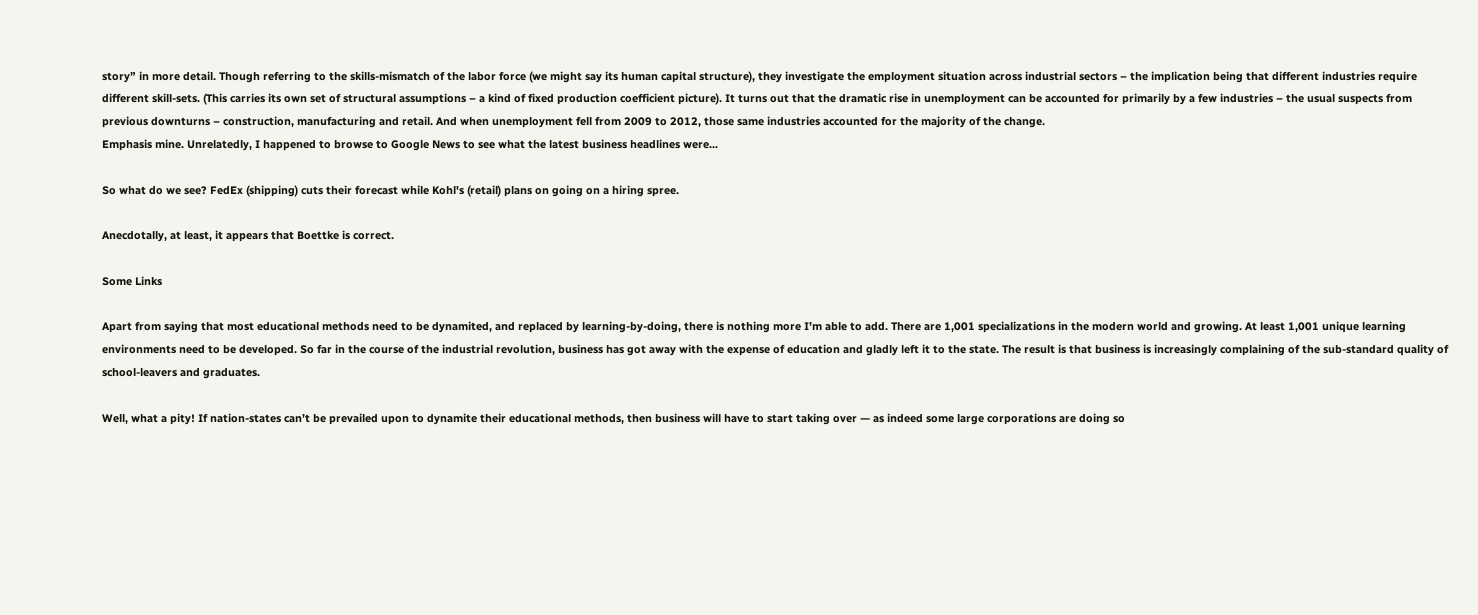story” in more detail. Though referring to the skills-mismatch of the labor force (we might say its human capital structure), they investigate the employment situation across industrial sectors – the implication being that different industries require different skill-sets. (This carries its own set of structural assumptions – a kind of fixed production coefficient picture). It turns out that the dramatic rise in unemployment can be accounted for primarily by a few industries – the usual suspects from previous downturns – construction, manufacturing and retail. And when unemployment fell from 2009 to 2012, those same industries accounted for the majority of the change.
Emphasis mine. Unrelatedly, I happened to browse to Google News to see what the latest business headlines were...

So what do we see? FedEx (shipping) cuts their forecast while Kohl's (retail) plans on going on a hiring spree.

Anecdotally, at least, it appears that Boettke is correct.

Some Links

Apart from saying that most educational methods need to be dynamited, and replaced by learning-by-doing, there is nothing more I’m able to add. There are 1,001 specializations in the modern world and growing. At least 1,001 unique learning environments need to be developed. So far in the course of the industrial revolution, business has got away with the expense of education and gladly left it to the state. The result is that business is increasingly complaining of the sub-standard quality of school-leavers and graduates.

Well, what a pity! If nation-states can’t be prevailed upon to dynamite their educational methods, then business will have to start taking over — as indeed some large corporations are doing so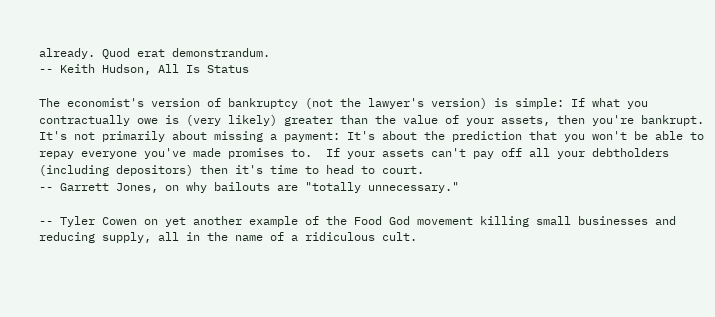already. Quod erat demonstrandum.
-- Keith Hudson, All Is Status

The economist's version of bankruptcy (not the lawyer's version) is simple: If what you contractually owe is (very likely) greater than the value of your assets, then you're bankrupt.  It's not primarily about missing a payment: It's about the prediction that you won't be able to repay everyone you've made promises to.  If your assets can't pay off all your debtholders (including depositors) then it's time to head to court.
-- Garrett Jones, on why bailouts are "totally unnecessary."

-- Tyler Cowen on yet another example of the Food God movement killing small businesses and reducing supply, all in the name of a ridiculous cult.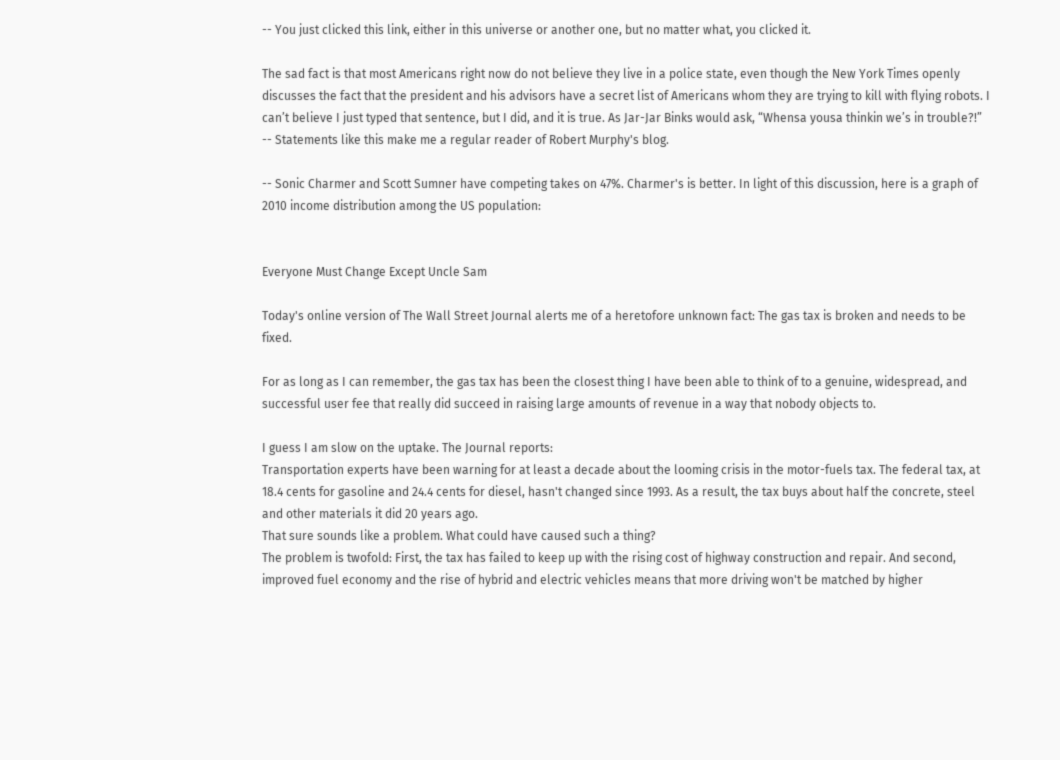-- You just clicked this link, either in this universe or another one, but no matter what, you clicked it.

The sad fact is that most Americans right now do not believe they live in a police state, even though the New York Times openly discusses the fact that the president and his advisors have a secret list of Americans whom they are trying to kill with flying robots. I can’t believe I just typed that sentence, but I did, and it is true. As Jar-Jar Binks would ask, “Whensa yousa thinkin we’s in trouble?!”
-- Statements like this make me a regular reader of Robert Murphy's blog.

-- Sonic Charmer and Scott Sumner have competing takes on 47%. Charmer's is better. In light of this discussion, here is a graph of 2010 income distribution among the US population:


Everyone Must Change Except Uncle Sam

Today's online version of The Wall Street Journal alerts me of a heretofore unknown fact: The gas tax is broken and needs to be fixed.

For as long as I can remember, the gas tax has been the closest thing I have been able to think of to a genuine, widespread, and successful user fee that really did succeed in raising large amounts of revenue in a way that nobody objects to.

I guess I am slow on the uptake. The Journal reports:
Transportation experts have been warning for at least a decade about the looming crisis in the motor-fuels tax. The federal tax, at 18.4 cents for gasoline and 24.4 cents for diesel, hasn't changed since 1993. As a result, the tax buys about half the concrete, steel and other materials it did 20 years ago.
That sure sounds like a problem. What could have caused such a thing?
The problem is twofold: First, the tax has failed to keep up with the rising cost of highway construction and repair. And second, improved fuel economy and the rise of hybrid and electric vehicles means that more driving won't be matched by higher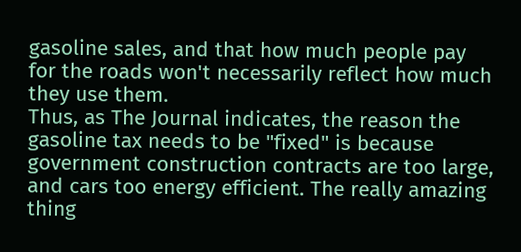gasoline sales, and that how much people pay for the roads won't necessarily reflect how much they use them.
Thus, as The Journal indicates, the reason the gasoline tax needs to be "fixed" is because government construction contracts are too large, and cars too energy efficient. The really amazing thing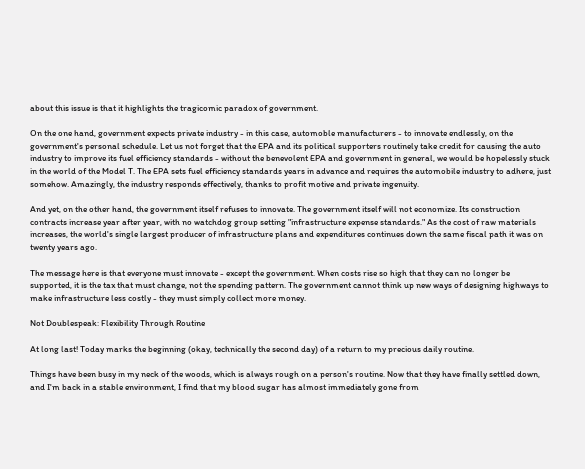about this issue is that it highlights the tragicomic paradox of government.

On the one hand, government expects private industry - in this case, automoble manufacturers - to innovate endlessly, on the government's personal schedule. Let us not forget that the EPA and its political supporters routinely take credit for causing the auto industry to improve its fuel efficiency standards - without the benevolent EPA and government in general, we would be hopelessly stuck in the world of the Model T. The EPA sets fuel efficiency standards years in advance and requires the automobile industry to adhere, just somehow. Amazingly, the industry responds effectively, thanks to profit motive and private ingenuity.

And yet, on the other hand, the government itself refuses to innovate. The government itself will not economize. Its construction contracts increase year after year, with no watchdog group setting "infrastructure expense standards." As the cost of raw materials increases, the world's single largest producer of infrastructure plans and expenditures continues down the same fiscal path it was on twenty years ago.

The message here is that everyone must innovate - except the government. When costs rise so high that they can no longer be supported, it is the tax that must change, not the spending pattern. The government cannot think up new ways of designing highways to make infrastructure less costly - they must simply collect more money.

Not Doublespeak: Flexibility Through Routine

At long last! Today marks the beginning (okay, technically the second day) of a return to my precious daily routine.

Things have been busy in my neck of the woods, which is always rough on a person's routine. Now that they have finally settled down, and I'm back in a stable environment, I find that my blood sugar has almost immediately gone from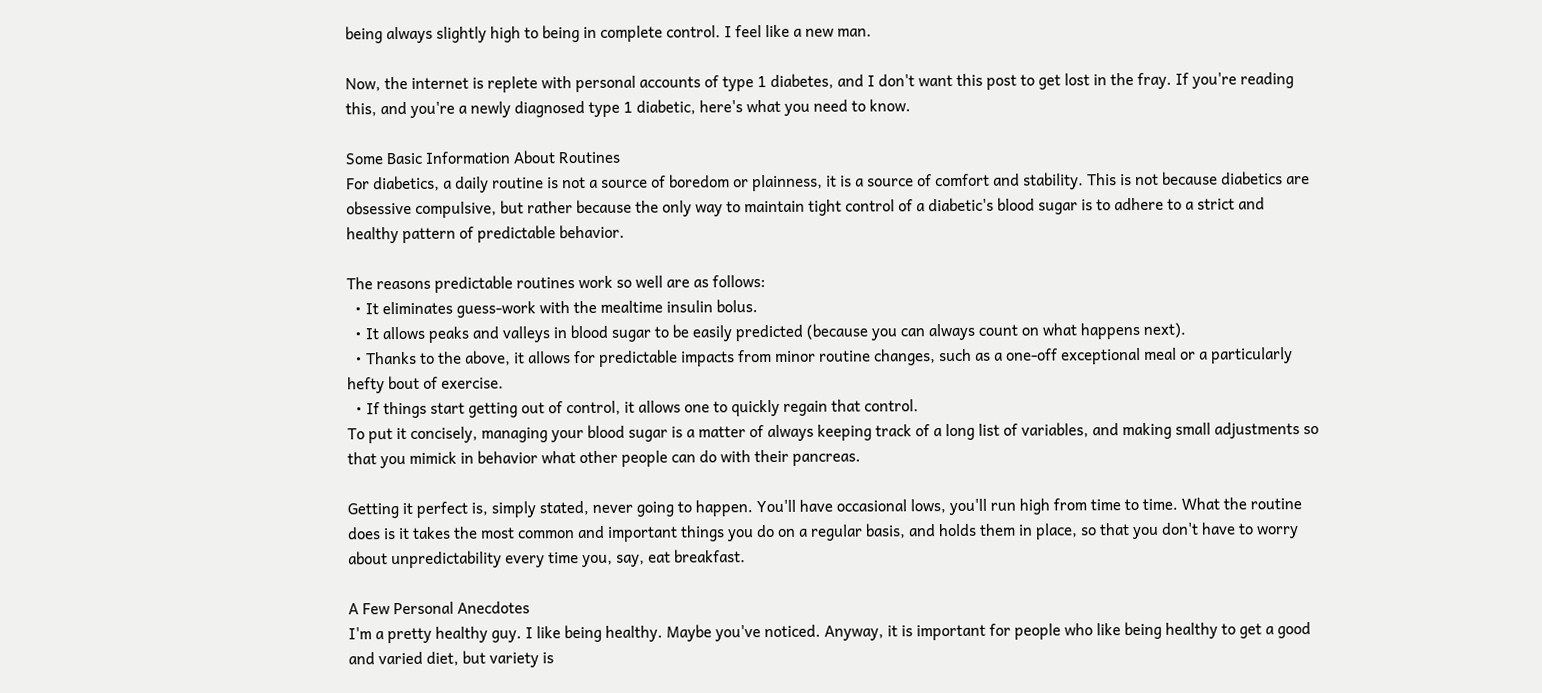being always slightly high to being in complete control. I feel like a new man.

Now, the internet is replete with personal accounts of type 1 diabetes, and I don't want this post to get lost in the fray. If you're reading this, and you're a newly diagnosed type 1 diabetic, here's what you need to know.

Some Basic Information About Routines
For diabetics, a daily routine is not a source of boredom or plainness, it is a source of comfort and stability. This is not because diabetics are obsessive compulsive, but rather because the only way to maintain tight control of a diabetic's blood sugar is to adhere to a strict and healthy pattern of predictable behavior.

The reasons predictable routines work so well are as follows:
  • It eliminates guess-work with the mealtime insulin bolus.
  • It allows peaks and valleys in blood sugar to be easily predicted (because you can always count on what happens next).
  • Thanks to the above, it allows for predictable impacts from minor routine changes, such as a one-off exceptional meal or a particularly hefty bout of exercise.
  • If things start getting out of control, it allows one to quickly regain that control.
To put it concisely, managing your blood sugar is a matter of always keeping track of a long list of variables, and making small adjustments so that you mimick in behavior what other people can do with their pancreas.

Getting it perfect is, simply stated, never going to happen. You'll have occasional lows, you'll run high from time to time. What the routine does is it takes the most common and important things you do on a regular basis, and holds them in place, so that you don't have to worry about unpredictability every time you, say, eat breakfast.

A Few Personal Anecdotes
I'm a pretty healthy guy. I like being healthy. Maybe you've noticed. Anyway, it is important for people who like being healthy to get a good and varied diet, but variety is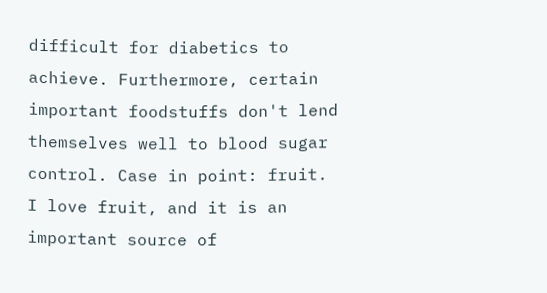difficult for diabetics to achieve. Furthermore, certain important foodstuffs don't lend themselves well to blood sugar control. Case in point: fruit. I love fruit, and it is an important source of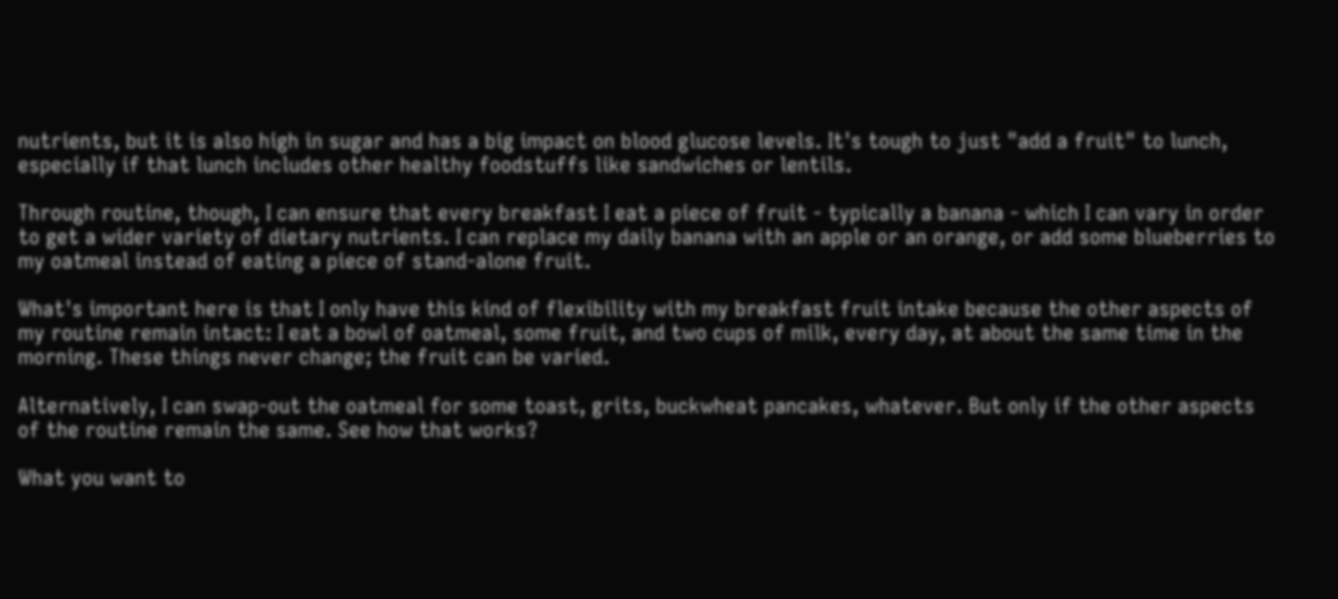nutrients, but it is also high in sugar and has a big impact on blood glucose levels. It's tough to just "add a fruit" to lunch, especially if that lunch includes other healthy foodstuffs like sandwiches or lentils.

Through routine, though, I can ensure that every breakfast I eat a piece of fruit - typically a banana - which I can vary in order to get a wider variety of dietary nutrients. I can replace my daily banana with an apple or an orange, or add some blueberries to my oatmeal instead of eating a piece of stand-alone fruit.

What's important here is that I only have this kind of flexibility with my breakfast fruit intake because the other aspects of my routine remain intact: I eat a bowl of oatmeal, some fruit, and two cups of milk, every day, at about the same time in the morning. These things never change; the fruit can be varied.

Alternatively, I can swap-out the oatmeal for some toast, grits, buckwheat pancakes, whatever. But only if the other aspects of the routine remain the same. See how that works?

What you want to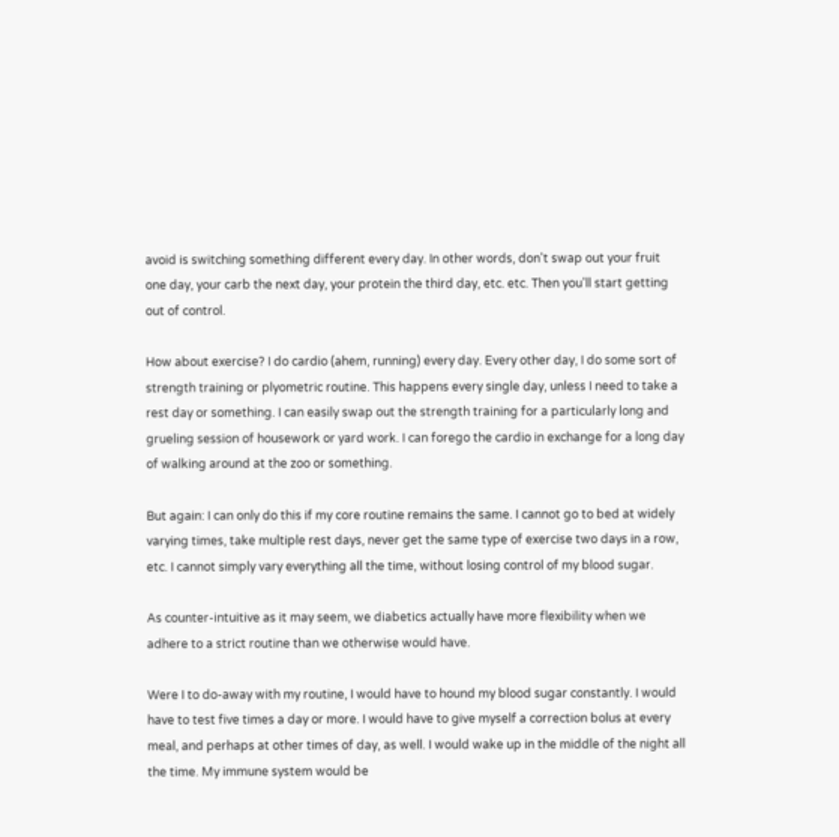avoid is switching something different every day. In other words, don't swap out your fruit one day, your carb the next day, your protein the third day, etc. etc. Then you'll start getting out of control.

How about exercise? I do cardio (ahem, running) every day. Every other day, I do some sort of strength training or plyometric routine. This happens every single day, unless I need to take a rest day or something. I can easily swap out the strength training for a particularly long and grueling session of housework or yard work. I can forego the cardio in exchange for a long day of walking around at the zoo or something.

But again: I can only do this if my core routine remains the same. I cannot go to bed at widely varying times, take multiple rest days, never get the same type of exercise two days in a row, etc. I cannot simply vary everything all the time, without losing control of my blood sugar.

As counter-intuitive as it may seem, we diabetics actually have more flexibility when we adhere to a strict routine than we otherwise would have.

Were I to do-away with my routine, I would have to hound my blood sugar constantly. I would have to test five times a day or more. I would have to give myself a correction bolus at every meal, and perhaps at other times of day, as well. I would wake up in the middle of the night all the time. My immune system would be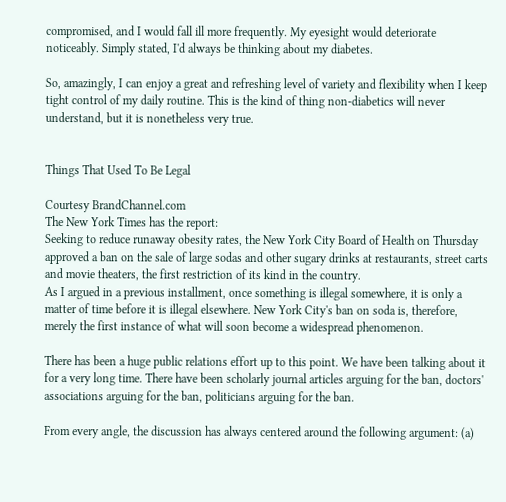compromised, and I would fall ill more frequently. My eyesight would deteriorate noticeably. Simply stated, I'd always be thinking about my diabetes.

So, amazingly, I can enjoy a great and refreshing level of variety and flexibility when I keep tight control of my daily routine. This is the kind of thing non-diabetics will never understand, but it is nonetheless very true.


Things That Used To Be Legal

Courtesy BrandChannel.com
The New York Times has the report:
Seeking to reduce runaway obesity rates, the New York City Board of Health on Thursday approved a ban on the sale of large sodas and other sugary drinks at restaurants, street carts and movie theaters, the first restriction of its kind in the country.
As I argued in a previous installment, once something is illegal somewhere, it is only a matter of time before it is illegal elsewhere. New York City's ban on soda is, therefore, merely the first instance of what will soon become a widespread phenomenon.

There has been a huge public relations effort up to this point. We have been talking about it for a very long time. There have been scholarly journal articles arguing for the ban, doctors' associations arguing for the ban, politicians arguing for the ban.

From every angle, the discussion has always centered around the following argument: (a)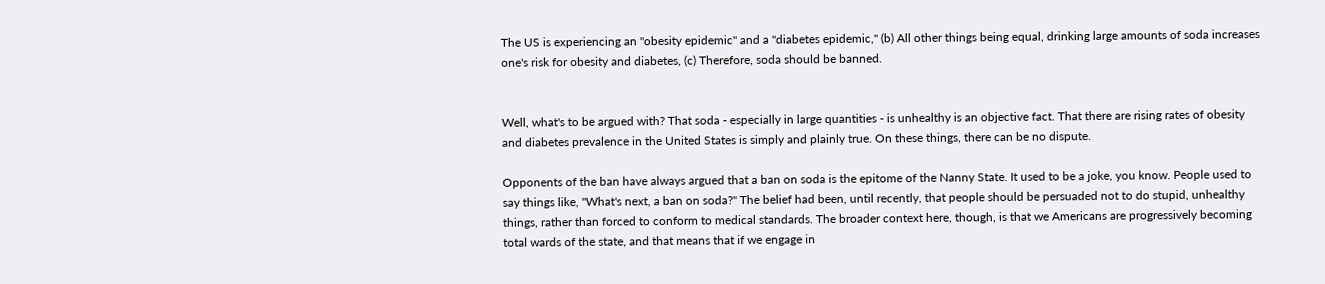The US is experiencing an "obesity epidemic" and a "diabetes epidemic," (b) All other things being equal, drinking large amounts of soda increases one's risk for obesity and diabetes, (c) Therefore, soda should be banned.


Well, what's to be argued with? That soda - especially in large quantities - is unhealthy is an objective fact. That there are rising rates of obesity and diabetes prevalence in the United States is simply and plainly true. On these things, there can be no dispute.

Opponents of the ban have always argued that a ban on soda is the epitome of the Nanny State. It used to be a joke, you know. People used to say things like, "What's next, a ban on soda?" The belief had been, until recently, that people should be persuaded not to do stupid, unhealthy things, rather than forced to conform to medical standards. The broader context here, though, is that we Americans are progressively becoming total wards of the state, and that means that if we engage in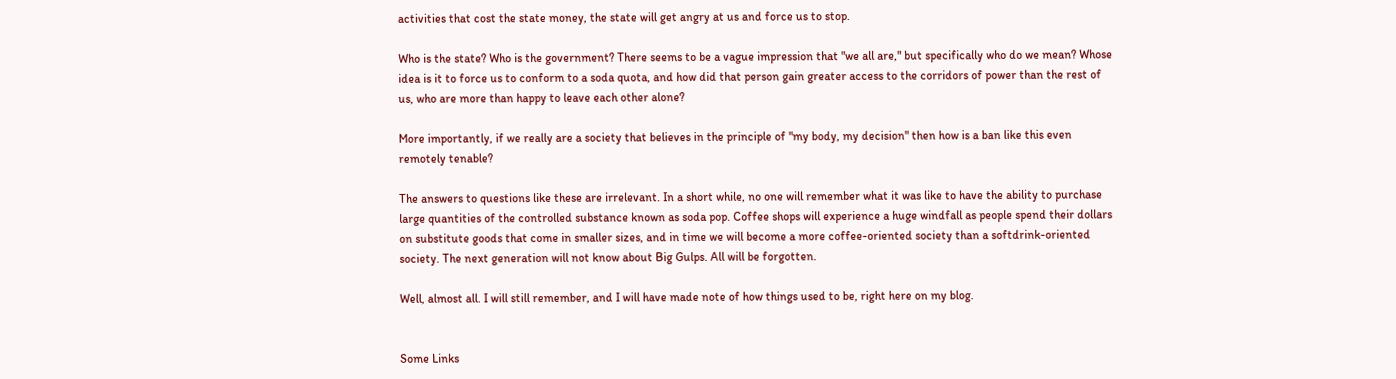activities that cost the state money, the state will get angry at us and force us to stop.

Who is the state? Who is the government? There seems to be a vague impression that "we all are," but specifically who do we mean? Whose idea is it to force us to conform to a soda quota, and how did that person gain greater access to the corridors of power than the rest of us, who are more than happy to leave each other alone?

More importantly, if we really are a society that believes in the principle of "my body, my decision" then how is a ban like this even remotely tenable?

The answers to questions like these are irrelevant. In a short while, no one will remember what it was like to have the ability to purchase large quantities of the controlled substance known as soda pop. Coffee shops will experience a huge windfall as people spend their dollars on substitute goods that come in smaller sizes, and in time we will become a more coffee-oriented society than a softdrink-oriented society. The next generation will not know about Big Gulps. All will be forgotten.

Well, almost all. I will still remember, and I will have made note of how things used to be, right here on my blog.


Some Links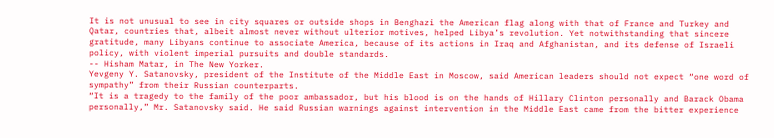It is not unusual to see in city squares or outside shops in Benghazi the American flag along with that of France and Turkey and Qatar, countries that, albeit almost never without ulterior motives, helped Libya’s revolution. Yet notwithstanding that sincere gratitude, many Libyans continue to associate America, because of its actions in Iraq and Afghanistan, and its defense of Israeli policy, with violent imperial pursuits and double standards.
-- Hisham Matar, in The New Yorker.
Yevgeny Y. Satanovsky, president of the Institute of the Middle East in Moscow, said American leaders should not expect “one word of sympathy” from their Russian counterparts.
“It is a tragedy to the family of the poor ambassador, but his blood is on the hands of Hillary Clinton personally and Barack Obama personally,” Mr. Satanovsky said. He said Russian warnings against intervention in the Middle East came from the bitter experience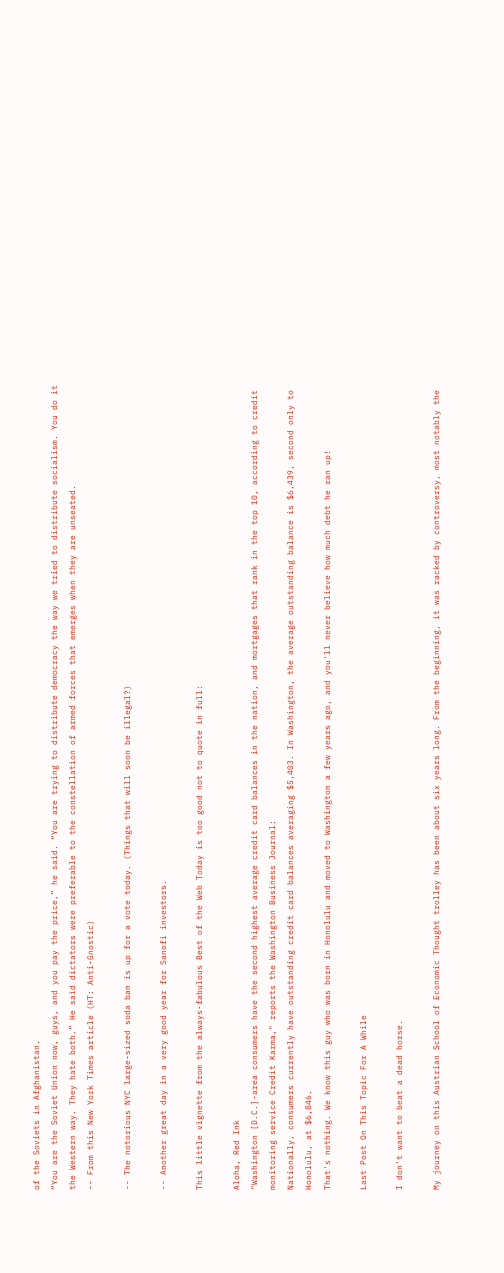of the Soviets in Afghanistan.
“You are the Soviet Union now, guys, and you pay the price,” he said. “You are trying to distribute democracy the way we tried to distribute socialism. You do it the Western way. They hate both.” He said dictators were preferable to the constellation of armed forces that emerges when they are unseated.
-- From this New York Times article (HT: Anti-Gnostic)

-- The notorious NYC large-sized soda ban is up for a vote today. (Things that will soon be illegal?)

-- Another great day in a very good year for Sanofi investors.

This little vignette from the always-fabulous Best of the Web Today is too good not to quote in full:

Aloha, Red Ink
"Washington [D.C.]-area consumers have the second highest average credit card balances in the nation, and mortgages that rank in the top 10, according to credit monitoring service Credit Karma," reports the Washington Business Journal:
Nationally, consumers currently have outstanding credit card balances averaging $5,403. In Washington, the average outstanding balance is $6,439, second only to Honolulu, at $6,846.
That's nothing. We know this guy who was born in Honolulu and moved to Washington a few years ago, and you'll never believe how much debt he ran up!

Last Post On This Topic For A While

I don't want to beat a dead horse.

My journey on this Austrian School of Economic Thought trolley has been about six years long. From the beginning, it was racked by controversy, most notably the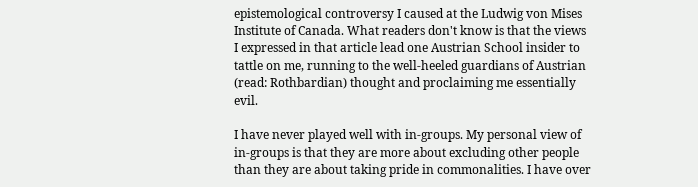epistemological controversy I caused at the Ludwig von Mises Institute of Canada. What readers don't know is that the views I expressed in that article lead one Austrian School insider to tattle on me, running to the well-heeled guardians of Austrian (read: Rothbardian) thought and proclaiming me essentially evil.

I have never played well with in-groups. My personal view of in-groups is that they are more about excluding other people than they are about taking pride in commonalities. I have over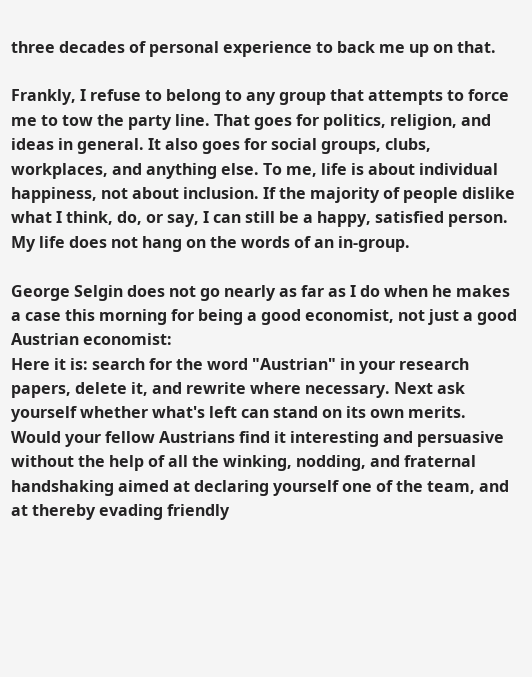three decades of personal experience to back me up on that.

Frankly, I refuse to belong to any group that attempts to force me to tow the party line. That goes for politics, religion, and ideas in general. It also goes for social groups, clubs, workplaces, and anything else. To me, life is about individual happiness, not about inclusion. If the majority of people dislike what I think, do, or say, I can still be a happy, satisfied person. My life does not hang on the words of an in-group.

George Selgin does not go nearly as far as I do when he makes a case this morning for being a good economist, not just a good Austrian economist:
Here it is: search for the word "Austrian" in your research papers, delete it, and rewrite where necessary. Next ask yourself whether what's left can stand on its own merits. Would your fellow Austrians find it interesting and persuasive without the help of all the winking, nodding, and fraternal handshaking aimed at declaring yourself one of the team, and at thereby evading friendly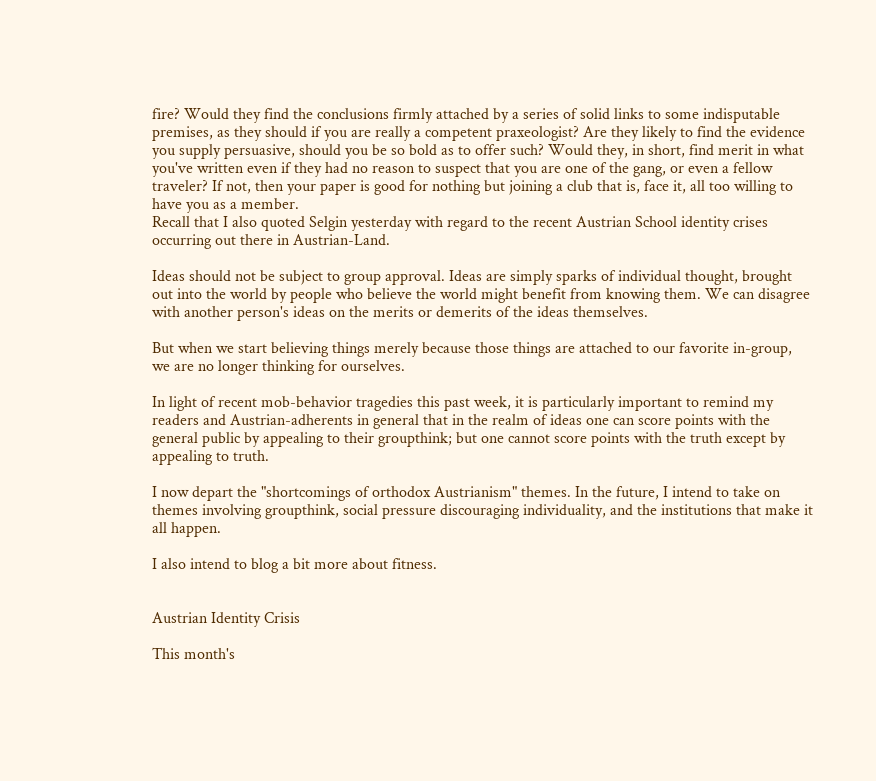fire? Would they find the conclusions firmly attached by a series of solid links to some indisputable premises, as they should if you are really a competent praxeologist? Are they likely to find the evidence you supply persuasive, should you be so bold as to offer such? Would they, in short, find merit in what you've written even if they had no reason to suspect that you are one of the gang, or even a fellow traveler? If not, then your paper is good for nothing but joining a club that is, face it, all too willing to have you as a member.
Recall that I also quoted Selgin yesterday with regard to the recent Austrian School identity crises occurring out there in Austrian-Land.

Ideas should not be subject to group approval. Ideas are simply sparks of individual thought, brought out into the world by people who believe the world might benefit from knowing them. We can disagree with another person's ideas on the merits or demerits of the ideas themselves.

But when we start believing things merely because those things are attached to our favorite in-group, we are no longer thinking for ourselves.

In light of recent mob-behavior tragedies this past week, it is particularly important to remind my readers and Austrian-adherents in general that in the realm of ideas one can score points with the general public by appealing to their groupthink; but one cannot score points with the truth except by appealing to truth.

I now depart the "shortcomings of orthodox Austrianism" themes. In the future, I intend to take on themes involving groupthink, social pressure discouraging individuality, and the institutions that make it all happen.

I also intend to blog a bit more about fitness.


Austrian Identity Crisis

This month's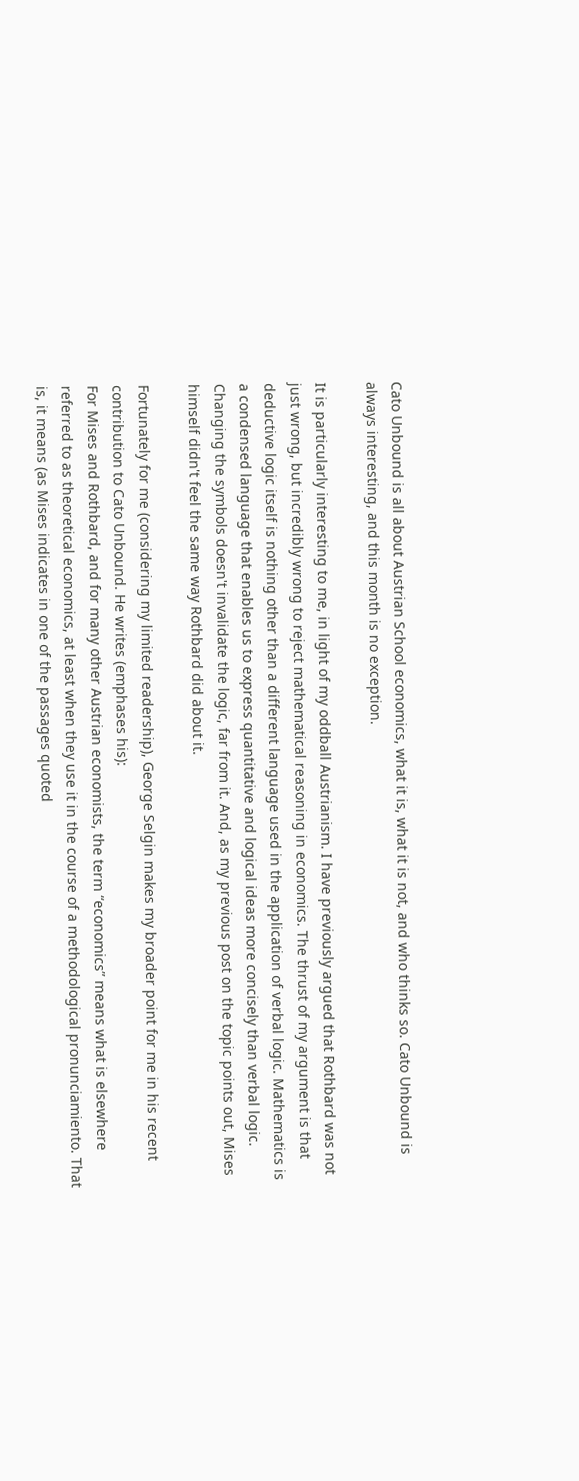Cato Unbound is all about Austrian School economics, what it is, what it is not, and who thinks so. Cato Unbound is always interesting, and this month is no exception.

It is particularly interesting to me, in light of my oddball Austrianism. I have previously argued that Rothbard was not just wrong, but incredibly wrong to reject mathematical reasoning in economics. The thrust of my argument is that deductive logic itself is nothing other than a different language used in the application of verbal logic. Mathematics is a condensed language that enables us to express quantitative and logical ideas more concisely than verbal logic. Changing the symbols doesn't invalidate the logic, far from it. And, as my previous post on the topic points out, Mises himself didn't feel the same way Rothbard did about it.

Fortunately for me (considering my limited readership), George Selgin makes my broader point for me in his recent contribution to Cato Unbound. He writes (emphases his):
For Mises and Rothbard, and for many other Austrian economists, the term “economics” means what is elsewhere referred to as theoretical economics, at least when they use it in the course of a methodological pronunciamiento. That is, it means (as Mises indicates in one of the passages quoted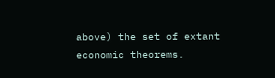above) the set of extant economic theorems.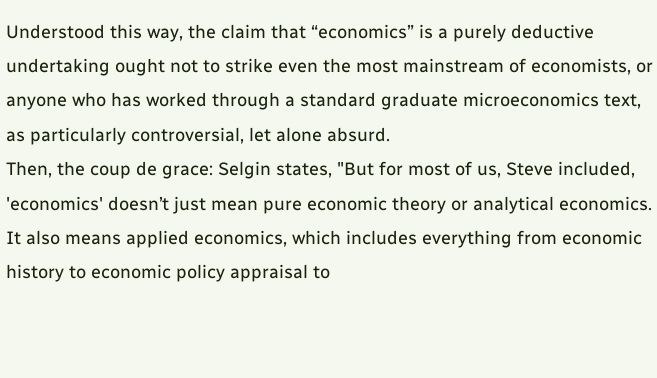Understood this way, the claim that “economics” is a purely deductive undertaking ought not to strike even the most mainstream of economists, or anyone who has worked through a standard graduate microeconomics text, as particularly controversial, let alone absurd.
Then, the coup de grace: Selgin states, "But for most of us, Steve included, 'economics' doesn’t just mean pure economic theory or analytical economics. It also means applied economics, which includes everything from economic history to economic policy appraisal to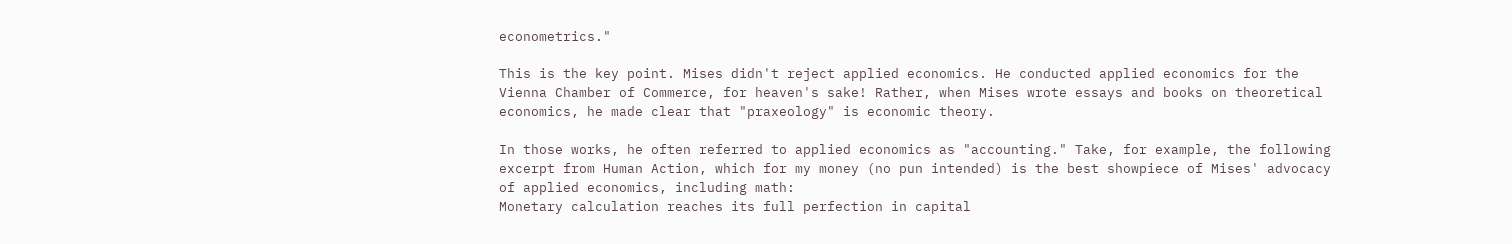econometrics."

This is the key point. Mises didn't reject applied economics. He conducted applied economics for the Vienna Chamber of Commerce, for heaven's sake! Rather, when Mises wrote essays and books on theoretical economics, he made clear that "praxeology" is economic theory.

In those works, he often referred to applied economics as "accounting." Take, for example, the following excerpt from Human Action, which for my money (no pun intended) is the best showpiece of Mises' advocacy of applied economics, including math:
Monetary calculation reaches its full perfection in capital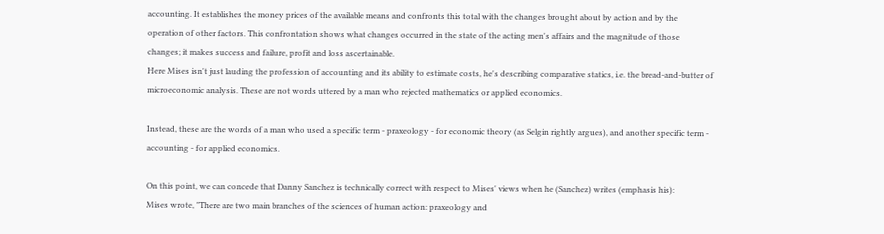accounting. It establishes the money prices of the available means and confronts this total with the changes brought about by action and by the operation of other factors. This confrontation shows what changes occurred in the state of the acting men's affairs and the magnitude of those changes; it makes success and failure, profit and loss ascertainable.
Here Mises isn't just lauding the profession of accounting and its ability to estimate costs, he's describing comparative statics, i.e. the bread-and-butter of microeconomic analysis. These are not words uttered by a man who rejected mathematics or applied economics.

Instead, these are the words of a man who used a specific term - praxeology - for economic theory (as Selgin rightly argues), and another specific term - accounting - for applied economics.

On this point, we can concede that Danny Sanchez is technically correct with respect to Mises' views when he (Sanchez) writes (emphasis his):
Mises wrote, "There are two main branches of the sciences of human action: praxeology and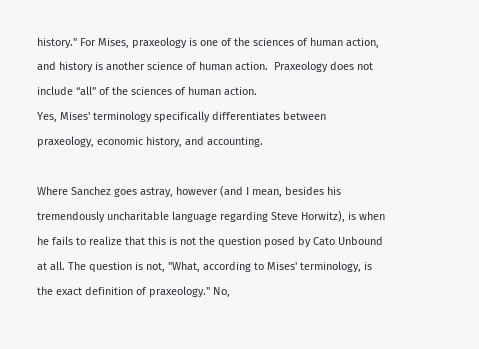history." For Mises, praxeology is one of the sciences of human action, and history is another science of human action.  Praxeology does not include “all” of the sciences of human action.
Yes, Mises' terminology specifically differentiates between praxeology, economic history, and accounting.

Where Sanchez goes astray, however (and I mean, besides his tremendously uncharitable language regarding Steve Horwitz), is when he fails to realize that this is not the question posed by Cato Unbound at all. The question is not, "What, according to Mises' terminology, is the exact definition of praxeology." No,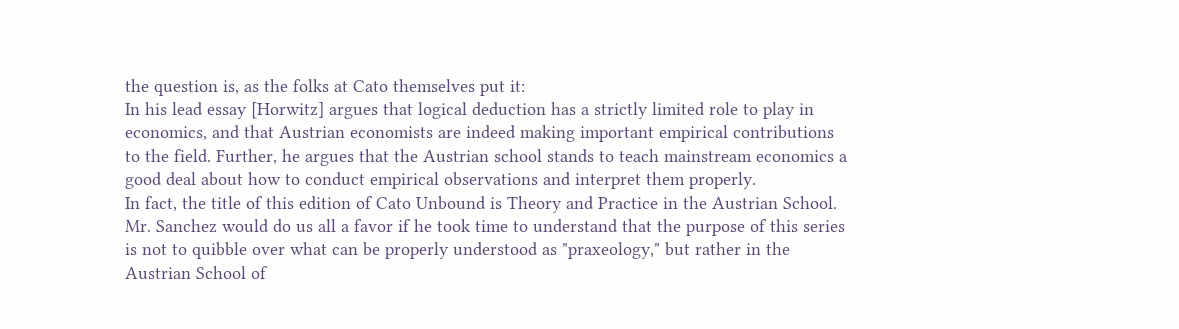the question is, as the folks at Cato themselves put it:
In his lead essay [Horwitz] argues that logical deduction has a strictly limited role to play in economics, and that Austrian economists are indeed making important empirical contributions to the field. Further, he argues that the Austrian school stands to teach mainstream economics a good deal about how to conduct empirical observations and interpret them properly.
In fact, the title of this edition of Cato Unbound is Theory and Practice in the Austrian School. Mr. Sanchez would do us all a favor if he took time to understand that the purpose of this series is not to quibble over what can be properly understood as "praxeology," but rather in the Austrian School of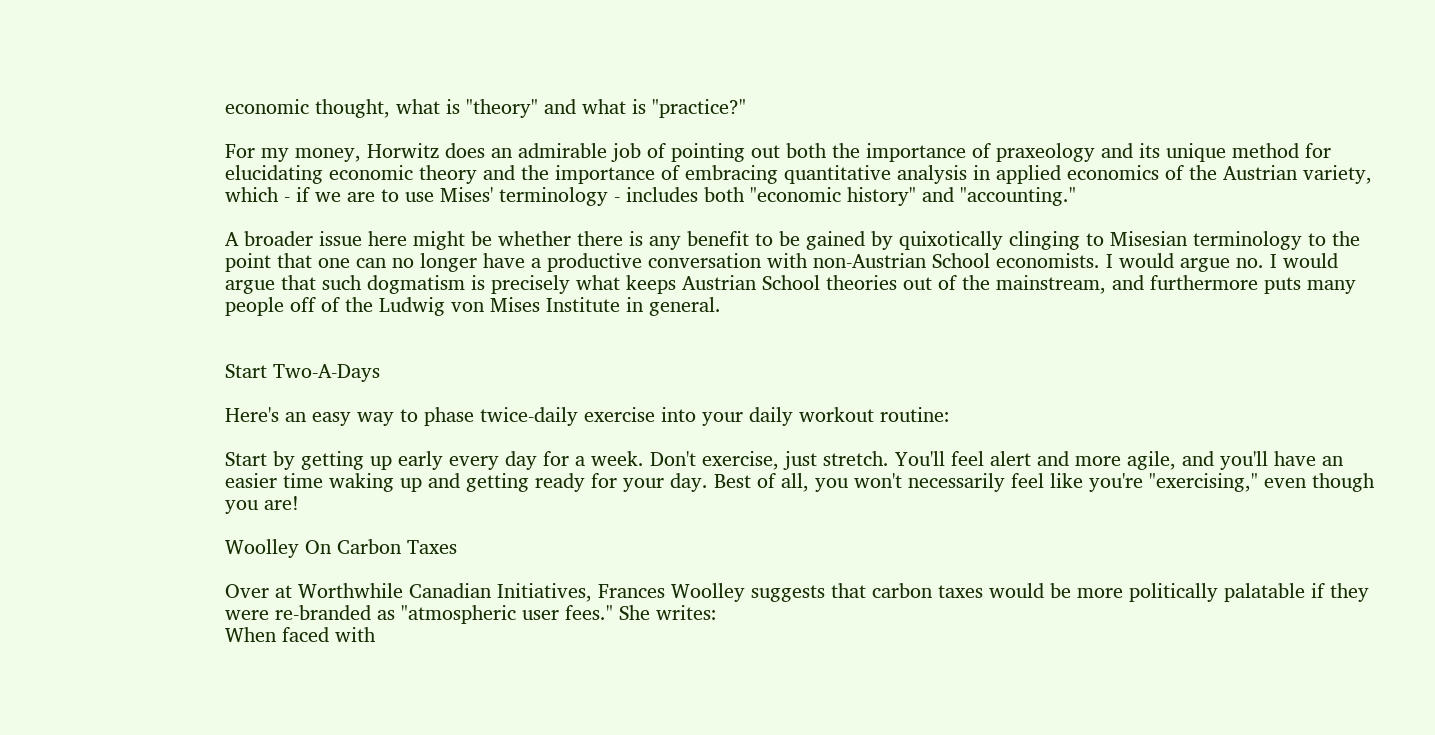economic thought, what is "theory" and what is "practice?"

For my money, Horwitz does an admirable job of pointing out both the importance of praxeology and its unique method for elucidating economic theory and the importance of embracing quantitative analysis in applied economics of the Austrian variety, which - if we are to use Mises' terminology - includes both "economic history" and "accounting."

A broader issue here might be whether there is any benefit to be gained by quixotically clinging to Misesian terminology to the point that one can no longer have a productive conversation with non-Austrian School economists. I would argue no. I would argue that such dogmatism is precisely what keeps Austrian School theories out of the mainstream, and furthermore puts many people off of the Ludwig von Mises Institute in general.


Start Two-A-Days

Here's an easy way to phase twice-daily exercise into your daily workout routine:

Start by getting up early every day for a week. Don't exercise, just stretch. You'll feel alert and more agile, and you'll have an easier time waking up and getting ready for your day. Best of all, you won't necessarily feel like you're "exercising," even though you are!

Woolley On Carbon Taxes

Over at Worthwhile Canadian Initiatives, Frances Woolley suggests that carbon taxes would be more politically palatable if they were re-branded as "atmospheric user fees." She writes:
When faced with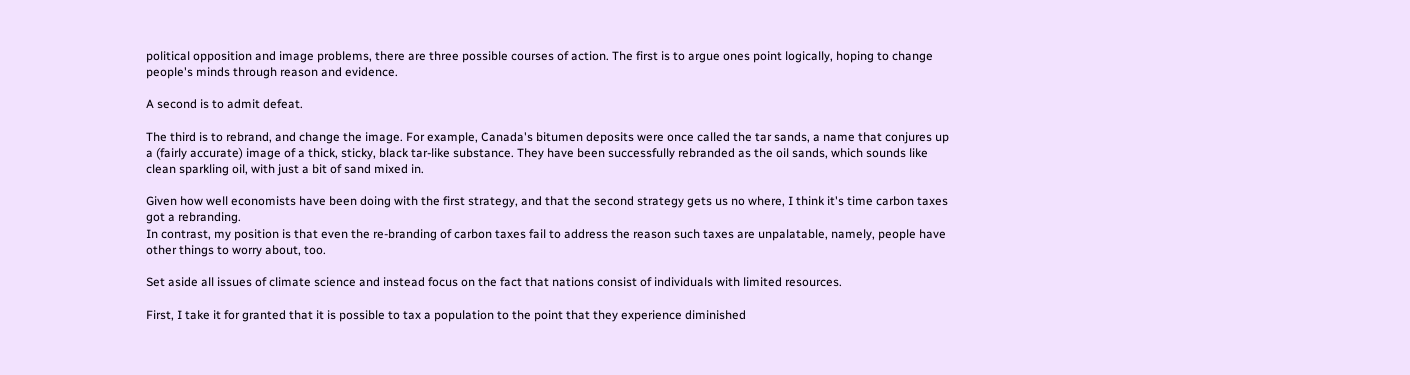political opposition and image problems, there are three possible courses of action. The first is to argue ones point logically, hoping to change people's minds through reason and evidence.

A second is to admit defeat.

The third is to rebrand, and change the image. For example, Canada's bitumen deposits were once called the tar sands, a name that conjures up a (fairly accurate) image of a thick, sticky, black tar-like substance. They have been successfully rebranded as the oil sands, which sounds like clean sparkling oil, with just a bit of sand mixed in.

Given how well economists have been doing with the first strategy, and that the second strategy gets us no where, I think it's time carbon taxes got a rebranding.
In contrast, my position is that even the re-branding of carbon taxes fail to address the reason such taxes are unpalatable, namely, people have other things to worry about, too.

Set aside all issues of climate science and instead focus on the fact that nations consist of individuals with limited resources.

First, I take it for granted that it is possible to tax a population to the point that they experience diminished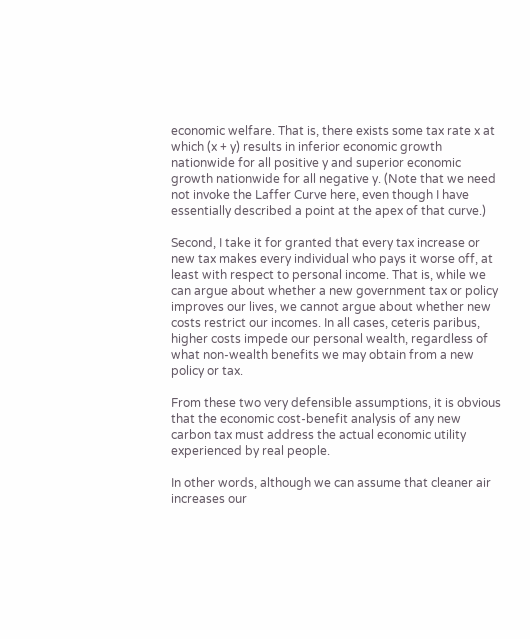economic welfare. That is, there exists some tax rate x at which (x + y) results in inferior economic growth nationwide for all positive y and superior economic growth nationwide for all negative y. (Note that we need not invoke the Laffer Curve here, even though I have essentially described a point at the apex of that curve.)

Second, I take it for granted that every tax increase or new tax makes every individual who pays it worse off, at least with respect to personal income. That is, while we can argue about whether a new government tax or policy improves our lives, we cannot argue about whether new costs restrict our incomes. In all cases, ceteris paribus, higher costs impede our personal wealth, regardless of what non-wealth benefits we may obtain from a new policy or tax.

From these two very defensible assumptions, it is obvious that the economic cost-benefit analysis of any new carbon tax must address the actual economic utility experienced by real people.

In other words, although we can assume that cleaner air increases our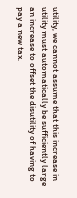utility, we cannot assume that this increase in utility must automatically be sufficiently large an increase to offset the disutility of having to pay a new tax.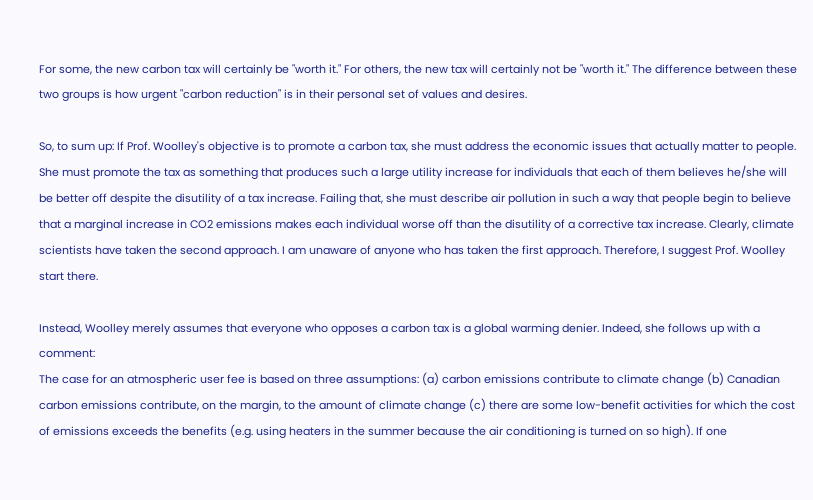For some, the new carbon tax will certainly be "worth it." For others, the new tax will certainly not be "worth it." The difference between these two groups is how urgent "carbon reduction" is in their personal set of values and desires.

So, to sum up: If Prof. Woolley's objective is to promote a carbon tax, she must address the economic issues that actually matter to people. She must promote the tax as something that produces such a large utility increase for individuals that each of them believes he/she will be better off despite the disutility of a tax increase. Failing that, she must describe air pollution in such a way that people begin to believe that a marginal increase in CO2 emissions makes each individual worse off than the disutility of a corrective tax increase. Clearly, climate scientists have taken the second approach. I am unaware of anyone who has taken the first approach. Therefore, I suggest Prof. Woolley start there.

Instead, Woolley merely assumes that everyone who opposes a carbon tax is a global warming denier. Indeed, she follows up with a comment:
The case for an atmospheric user fee is based on three assumptions: (a) carbon emissions contribute to climate change (b) Canadian carbon emissions contribute, on the margin, to the amount of climate change (c) there are some low-benefit activities for which the cost of emissions exceeds the benefits (e.g. using heaters in the summer because the air conditioning is turned on so high). If one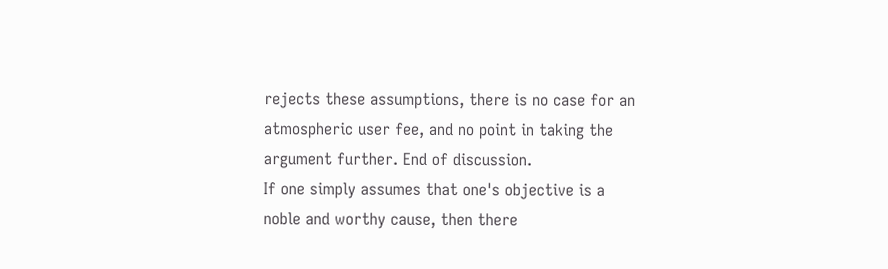rejects these assumptions, there is no case for an atmospheric user fee, and no point in taking the argument further. End of discussion.
If one simply assumes that one's objective is a noble and worthy cause, then there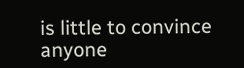is little to convince anyone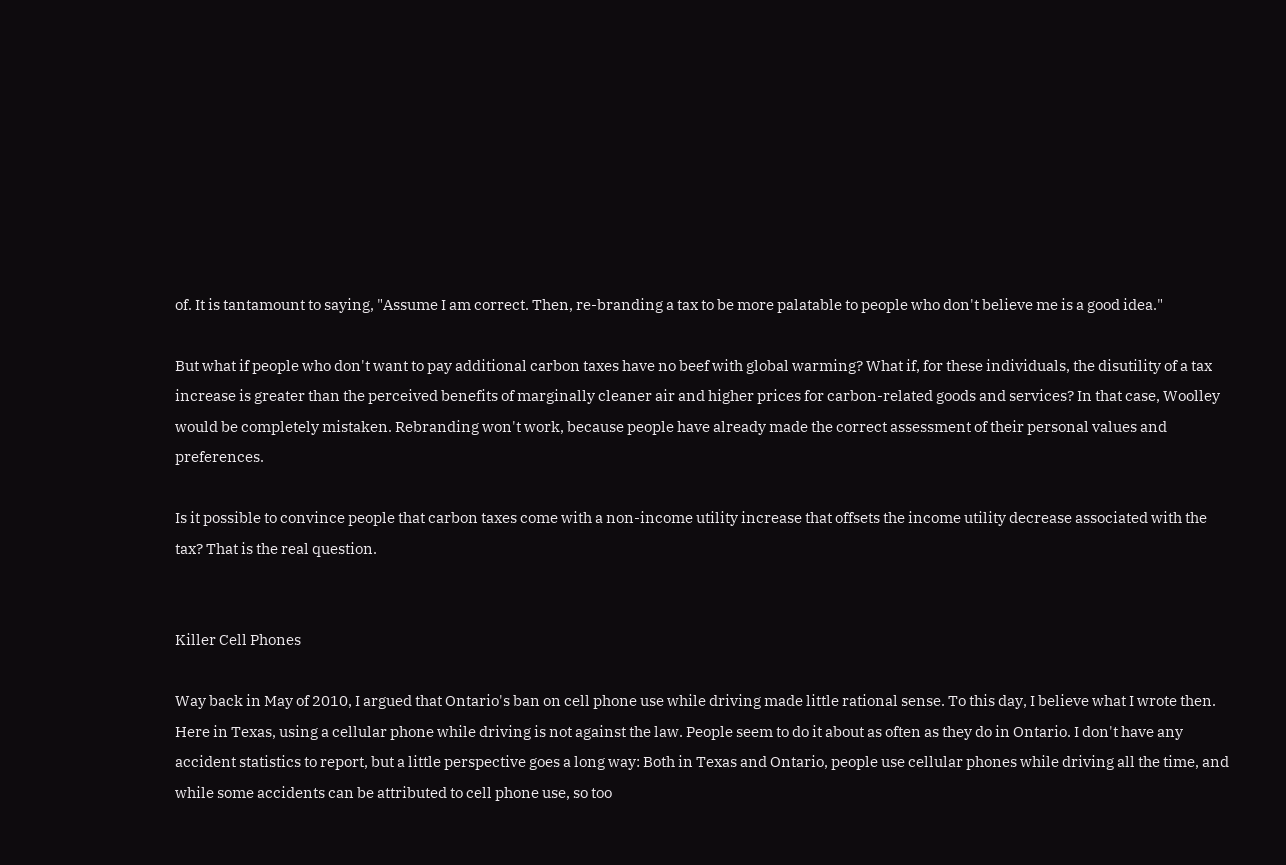of. It is tantamount to saying, "Assume I am correct. Then, re-branding a tax to be more palatable to people who don't believe me is a good idea."

But what if people who don't want to pay additional carbon taxes have no beef with global warming? What if, for these individuals, the disutility of a tax increase is greater than the perceived benefits of marginally cleaner air and higher prices for carbon-related goods and services? In that case, Woolley would be completely mistaken. Rebranding won't work, because people have already made the correct assessment of their personal values and preferences.

Is it possible to convince people that carbon taxes come with a non-income utility increase that offsets the income utility decrease associated with the tax? That is the real question.


Killer Cell Phones

Way back in May of 2010, I argued that Ontario's ban on cell phone use while driving made little rational sense. To this day, I believe what I wrote then. Here in Texas, using a cellular phone while driving is not against the law. People seem to do it about as often as they do in Ontario. I don't have any accident statistics to report, but a little perspective goes a long way: Both in Texas and Ontario, people use cellular phones while driving all the time, and while some accidents can be attributed to cell phone use, so too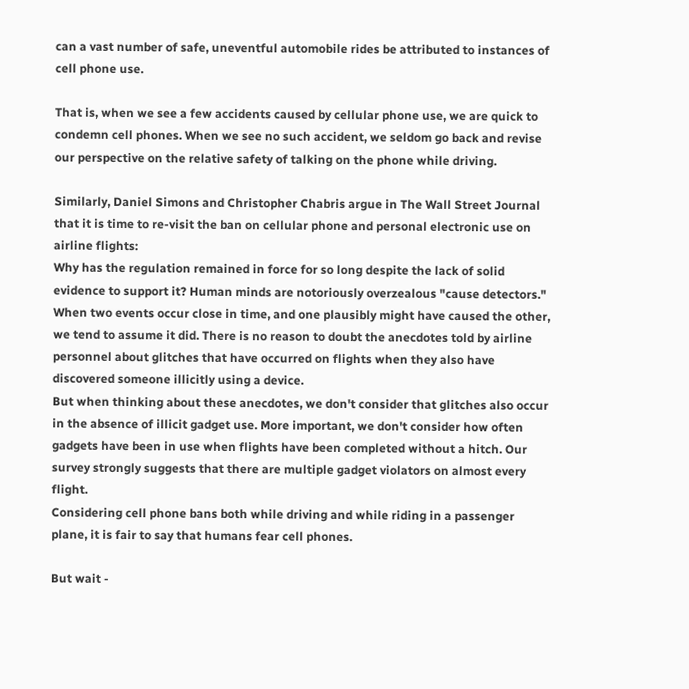can a vast number of safe, uneventful automobile rides be attributed to instances of cell phone use.

That is, when we see a few accidents caused by cellular phone use, we are quick to condemn cell phones. When we see no such accident, we seldom go back and revise our perspective on the relative safety of talking on the phone while driving.

Similarly, Daniel Simons and Christopher Chabris argue in The Wall Street Journal that it is time to re-visit the ban on cellular phone and personal electronic use on airline flights:
Why has the regulation remained in force for so long despite the lack of solid evidence to support it? Human minds are notoriously overzealous "cause detectors." When two events occur close in time, and one plausibly might have caused the other, we tend to assume it did. There is no reason to doubt the anecdotes told by airline personnel about glitches that have occurred on flights when they also have discovered someone illicitly using a device.
But when thinking about these anecdotes, we don't consider that glitches also occur in the absence of illicit gadget use. More important, we don't consider how often gadgets have been in use when flights have been completed without a hitch. Our survey strongly suggests that there are multiple gadget violators on almost every flight.
Considering cell phone bans both while driving and while riding in a passenger plane, it is fair to say that humans fear cell phones.

But wait -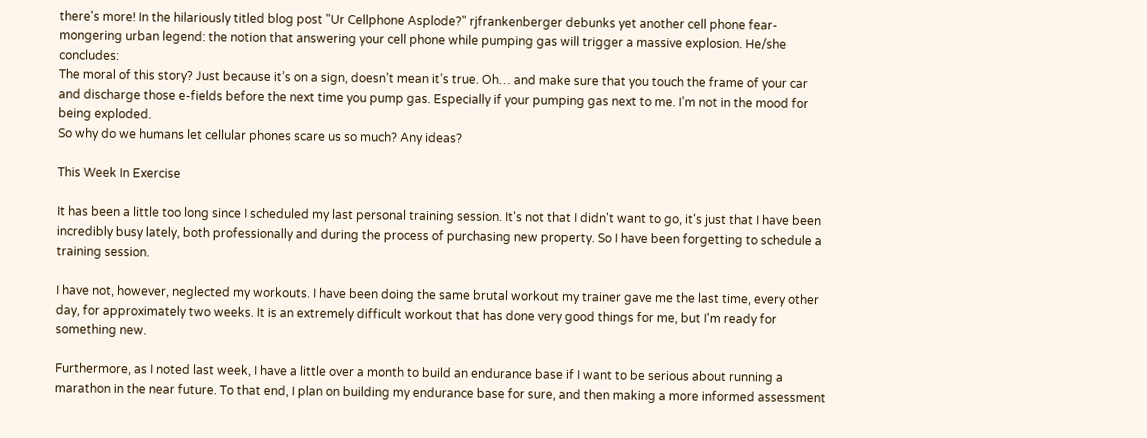there's more! In the hilariously titled blog post "Ur Cellphone Asplode?" rjfrankenberger debunks yet another cell phone fear-mongering urban legend: the notion that answering your cell phone while pumping gas will trigger a massive explosion. He/she concludes:
The moral of this story? Just because it’s on a sign, doesn’t mean it’s true. Oh… and make sure that you touch the frame of your car and discharge those e-fields before the next time you pump gas. Especially if your pumping gas next to me. I’m not in the mood for being exploded.
So why do we humans let cellular phones scare us so much? Any ideas?

This Week In Exercise

It has been a little too long since I scheduled my last personal training session. It's not that I didn't want to go, it's just that I have been incredibly busy lately, both professionally and during the process of purchasing new property. So I have been forgetting to schedule a training session.

I have not, however, neglected my workouts. I have been doing the same brutal workout my trainer gave me the last time, every other day, for approximately two weeks. It is an extremely difficult workout that has done very good things for me, but I'm ready for something new.

Furthermore, as I noted last week, I have a little over a month to build an endurance base if I want to be serious about running a marathon in the near future. To that end, I plan on building my endurance base for sure, and then making a more informed assessment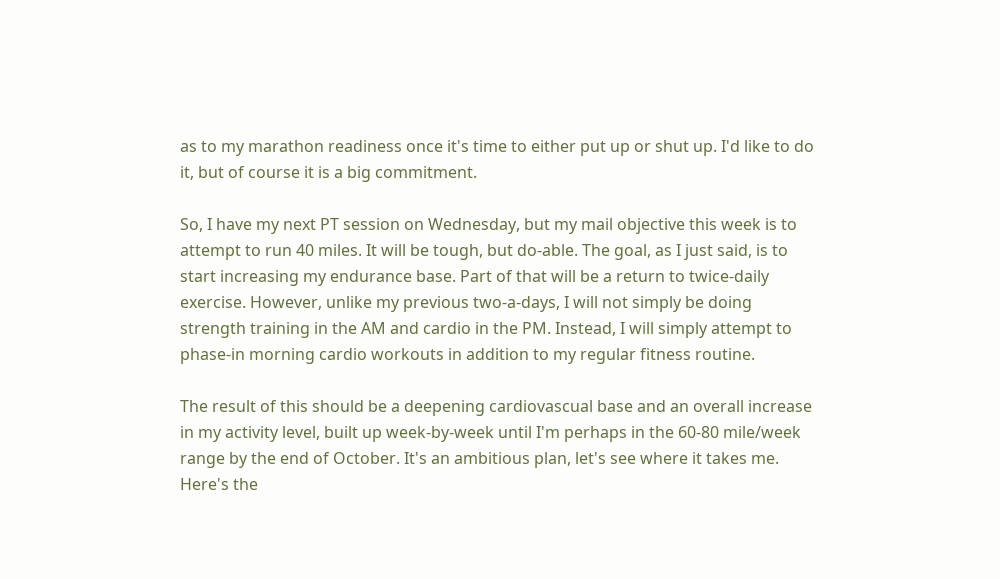as to my marathon readiness once it's time to either put up or shut up. I'd like to do it, but of course it is a big commitment.

So, I have my next PT session on Wednesday, but my mail objective this week is to attempt to run 40 miles. It will be tough, but do-able. The goal, as I just said, is to start increasing my endurance base. Part of that will be a return to twice-daily exercise. However, unlike my previous two-a-days, I will not simply be doing strength training in the AM and cardio in the PM. Instead, I will simply attempt to phase-in morning cardio workouts in addition to my regular fitness routine.

The result of this should be a deepening cardiovascual base and an overall increase in my activity level, built up week-by-week until I'm perhaps in the 60-80 mile/week range by the end of October. It's an ambitious plan, let's see where it takes me. Here's the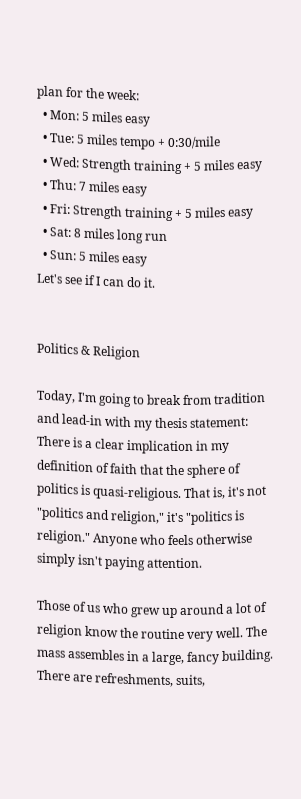plan for the week:
  • Mon: 5 miles easy
  • Tue: 5 miles tempo + 0:30/mile
  • Wed: Strength training + 5 miles easy
  • Thu: 7 miles easy
  • Fri: Strength training + 5 miles easy
  • Sat: 8 miles long run
  • Sun: 5 miles easy
Let's see if I can do it.


Politics & Religion

Today, I'm going to break from tradition and lead-in with my thesis statement: There is a clear implication in my definition of faith that the sphere of politics is quasi-religious. That is, it's not "politics and religion," it's "politics is religion." Anyone who feels otherwise simply isn't paying attention.

Those of us who grew up around a lot of religion know the routine very well. The mass assembles in a large, fancy building. There are refreshments, suits,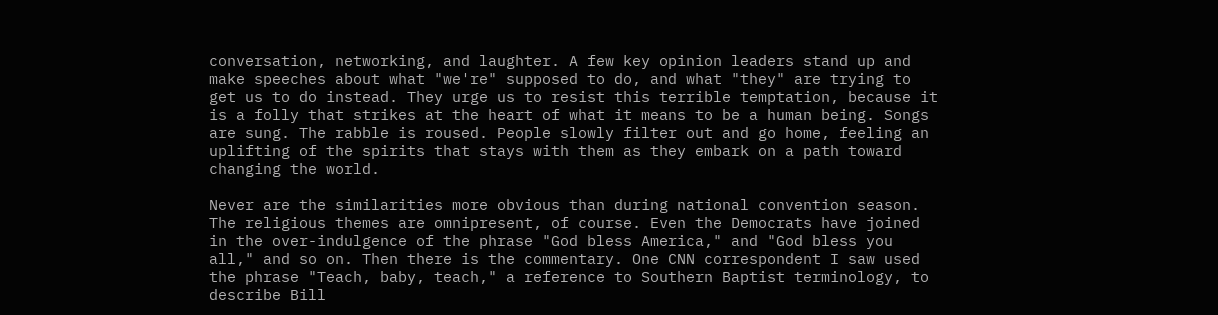conversation, networking, and laughter. A few key opinion leaders stand up and make speeches about what "we're" supposed to do, and what "they" are trying to get us to do instead. They urge us to resist this terrible temptation, because it is a folly that strikes at the heart of what it means to be a human being. Songs are sung. The rabble is roused. People slowly filter out and go home, feeling an uplifting of the spirits that stays with them as they embark on a path toward changing the world.

Never are the similarities more obvious than during national convention season. The religious themes are omnipresent, of course. Even the Democrats have joined in the over-indulgence of the phrase "God bless America," and "God bless you all," and so on. Then there is the commentary. One CNN correspondent I saw used the phrase "Teach, baby, teach," a reference to Southern Baptist terminology, to describe Bill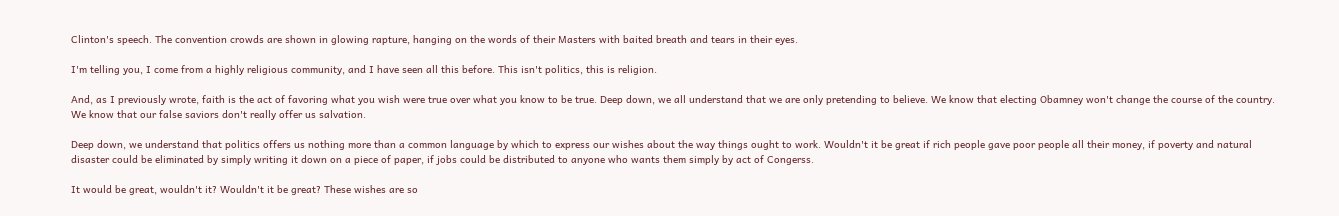Clinton's speech. The convention crowds are shown in glowing rapture, hanging on the words of their Masters with baited breath and tears in their eyes.

I'm telling you, I come from a highly religious community, and I have seen all this before. This isn't politics, this is religion.

And, as I previously wrote, faith is the act of favoring what you wish were true over what you know to be true. Deep down, we all understand that we are only pretending to believe. We know that electing Obamney won't change the course of the country. We know that our false saviors don't really offer us salvation.

Deep down, we understand that politics offers us nothing more than a common language by which to express our wishes about the way things ought to work. Wouldn't it be great if rich people gave poor people all their money, if poverty and natural disaster could be eliminated by simply writing it down on a piece of paper, if jobs could be distributed to anyone who wants them simply by act of Congerss.

It would be great, wouldn't it? Wouldn't it be great? These wishes are so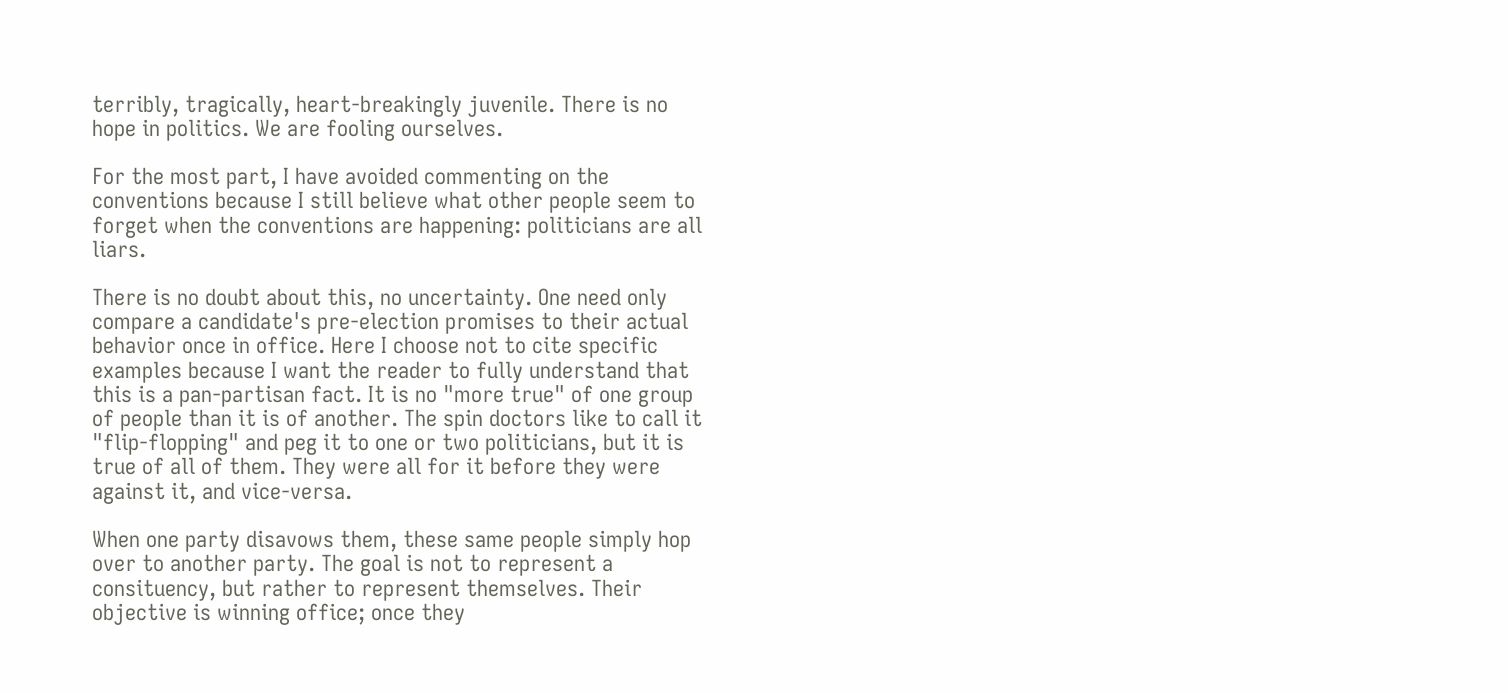terribly, tragically, heart-breakingly juvenile. There is no hope in politics. We are fooling ourselves.

For the most part, I have avoided commenting on the conventions because I still believe what other people seem to forget when the conventions are happening: politicians are all liars.

There is no doubt about this, no uncertainty. One need only compare a candidate's pre-election promises to their actual behavior once in office. Here I choose not to cite specific examples because I want the reader to fully understand that this is a pan-partisan fact. It is no "more true" of one group of people than it is of another. The spin doctors like to call it "flip-flopping" and peg it to one or two politicians, but it is true of all of them. They were all for it before they were against it, and vice-versa.

When one party disavows them, these same people simply hop over to another party. The goal is not to represent a consituency, but rather to represent themselves. Their objective is winning office; once they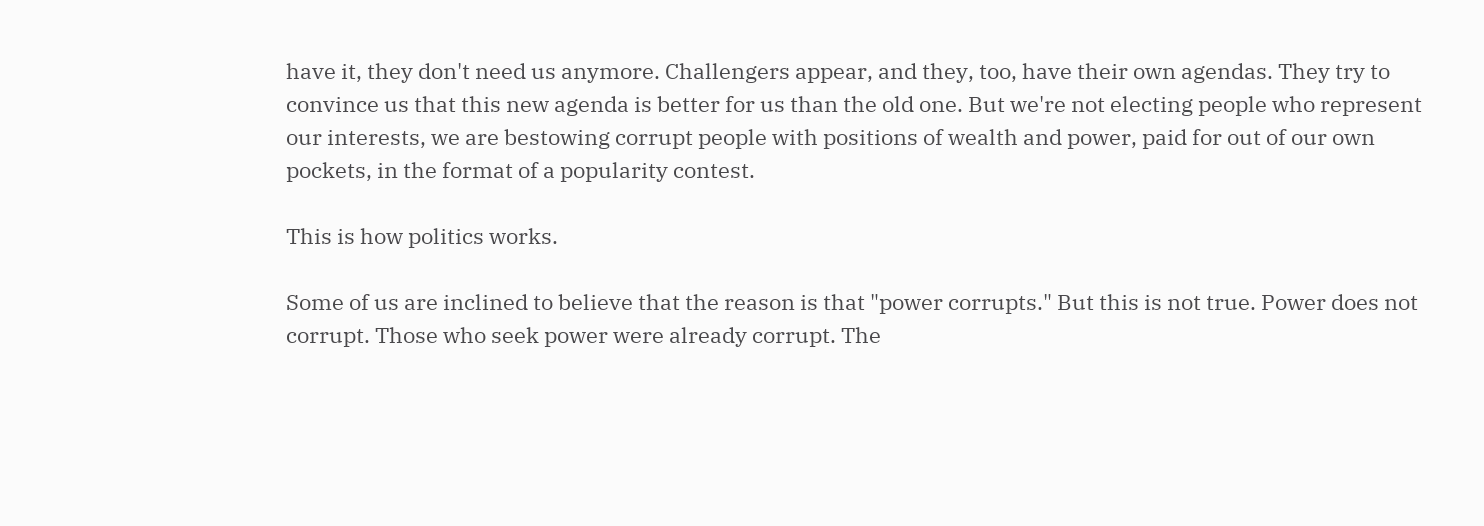have it, they don't need us anymore. Challengers appear, and they, too, have their own agendas. They try to convince us that this new agenda is better for us than the old one. But we're not electing people who represent our interests, we are bestowing corrupt people with positions of wealth and power, paid for out of our own pockets, in the format of a popularity contest.

This is how politics works.

Some of us are inclined to believe that the reason is that "power corrupts." But this is not true. Power does not corrupt. Those who seek power were already corrupt. The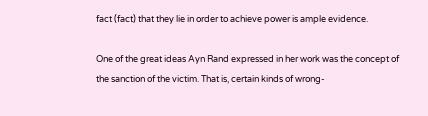fact (fact) that they lie in order to achieve power is ample evidence.

One of the great ideas Ayn Rand expressed in her work was the concept of the sanction of the victim. That is, certain kinds of wrong-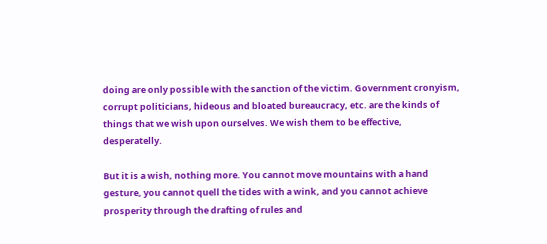doing are only possible with the sanction of the victim. Government cronyism, corrupt politicians, hideous and bloated bureaucracy, etc. are the kinds of things that we wish upon ourselves. We wish them to be effective, desperatelly.

But it is a wish, nothing more. You cannot move mountains with a hand gesture, you cannot quell the tides with a wink, and you cannot achieve prosperity through the drafting of rules and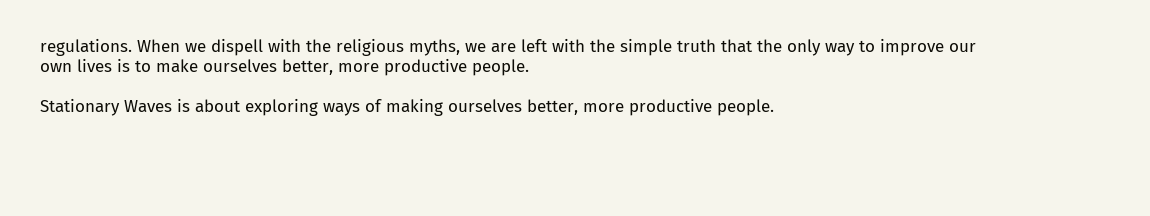regulations. When we dispell with the religious myths, we are left with the simple truth that the only way to improve our own lives is to make ourselves better, more productive people.

Stationary Waves is about exploring ways of making ourselves better, more productive people.